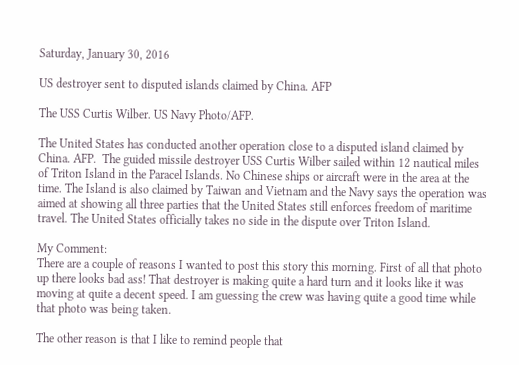Saturday, January 30, 2016

US destroyer sent to disputed islands claimed by China. AFP

The USS Curtis Wilber. US Navy Photo/AFP.

The United States has conducted another operation close to a disputed island claimed by China. AFP.  The guided missile destroyer USS Curtis Wilber sailed within 12 nautical miles of Triton Island in the Paracel Islands. No Chinese ships or aircraft were in the area at the time. The Island is also claimed by Taiwan and Vietnam and the Navy says the operation was aimed at showing all three parties that the United States still enforces freedom of maritime travel. The United States officially takes no side in the dispute over Triton Island.

My Comment:
There are a couple of reasons I wanted to post this story this morning. First of all that photo up there looks bad ass! That destroyer is making quite a hard turn and it looks like it was moving at quite a decent speed. I am guessing the crew was having quite a good time while that photo was being taken.

The other reason is that I like to remind people that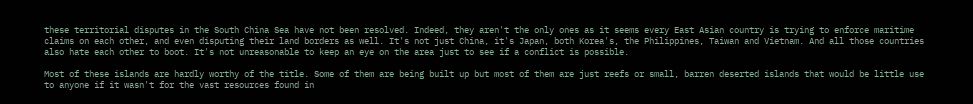these territorial disputes in the South China Sea have not been resolved. Indeed, they aren't the only ones as it seems every East Asian country is trying to enforce maritime claims on each other, and even disputing their land borders as well. It's not just China, it's Japan, both Korea's, the Philippines, Taiwan and Vietnam. And all those countries also hate each other to boot. It's not unreasonable to keep an eye on the area just to see if a conflict is possible.

Most of these islands are hardly worthy of the title. Some of them are being built up but most of them are just reefs or small, barren deserted islands that would be little use to anyone if it wasn't for the vast resources found in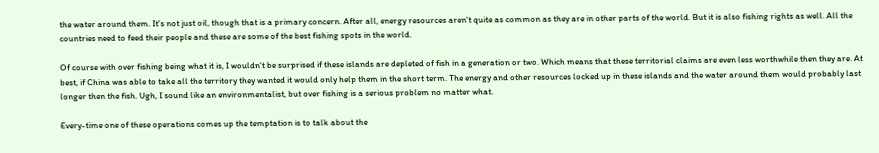the water around them. It's not just oil, though that is a primary concern. After all, energy resources aren't quite as common as they are in other parts of the world. But it is also fishing rights as well. All the countries need to feed their people and these are some of the best fishing spots in the world.

Of course with over fishing being what it is, I wouldn't be surprised if these islands are depleted of fish in a generation or two. Which means that these territorial claims are even less worthwhile then they are. At best, if China was able to take all the territory they wanted it would only help them in the short term. The energy and other resources locked up in these islands and the water around them would probably last longer then the fish. Ugh, I sound like an environmentalist, but over fishing is a serious problem no matter what.

Every-time one of these operations comes up the temptation is to talk about the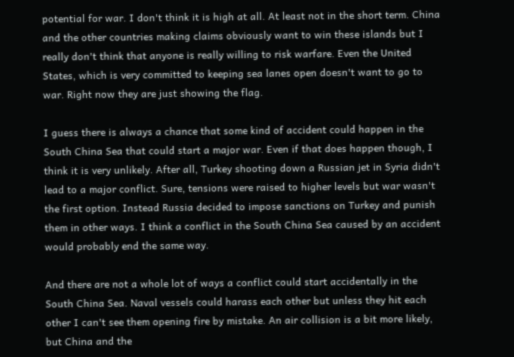potential for war. I don't think it is high at all. At least not in the short term. China and the other countries making claims obviously want to win these islands but I really don't think that anyone is really willing to risk warfare. Even the United States, which is very committed to keeping sea lanes open doesn't want to go to war. Right now they are just showing the flag.

I guess there is always a chance that some kind of accident could happen in the South China Sea that could start a major war. Even if that does happen though, I think it is very unlikely. After all, Turkey shooting down a Russian jet in Syria didn't lead to a major conflict. Sure, tensions were raised to higher levels but war wasn't the first option. Instead Russia decided to impose sanctions on Turkey and punish them in other ways. I think a conflict in the South China Sea caused by an accident would probably end the same way.

And there are not a whole lot of ways a conflict could start accidentally in the South China Sea. Naval vessels could harass each other but unless they hit each other I can't see them opening fire by mistake. An air collision is a bit more likely, but China and the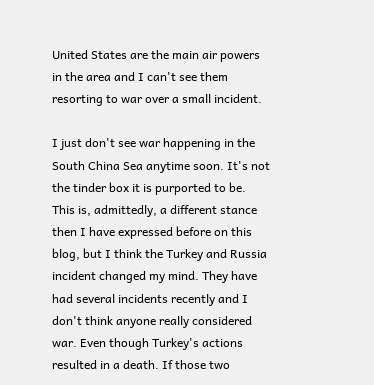United States are the main air powers in the area and I can't see them resorting to war over a small incident.

I just don't see war happening in the South China Sea anytime soon. It's not the tinder box it is purported to be. This is, admittedly, a different stance then I have expressed before on this blog, but I think the Turkey and Russia incident changed my mind. They have had several incidents recently and I don't think anyone really considered war. Even though Turkey's actions resulted in a death. If those two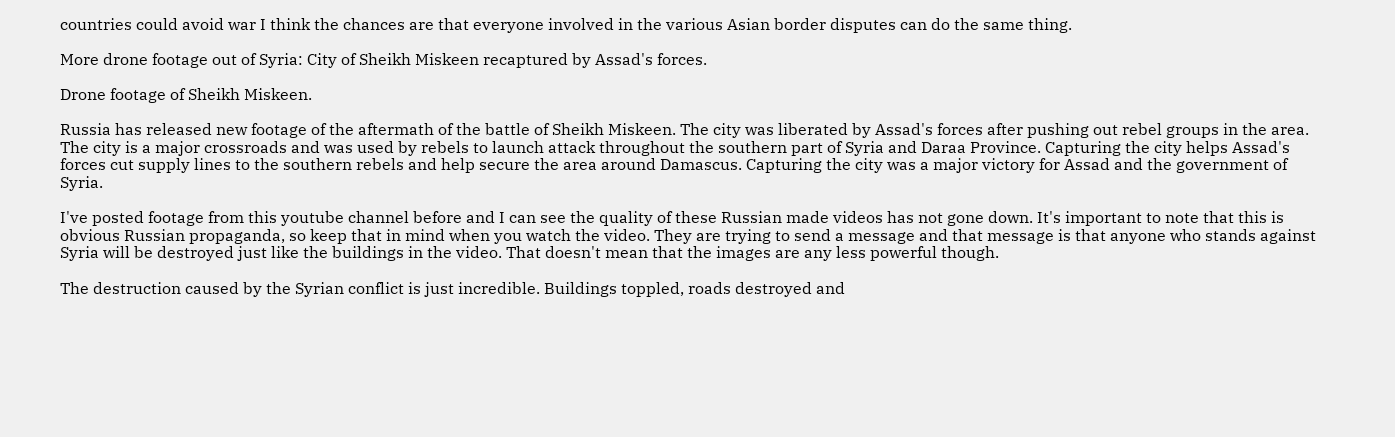countries could avoid war I think the chances are that everyone involved in the various Asian border disputes can do the same thing.

More drone footage out of Syria: City of Sheikh Miskeen recaptured by Assad's forces.

Drone footage of Sheikh Miskeen.

Russia has released new footage of the aftermath of the battle of Sheikh Miskeen. The city was liberated by Assad's forces after pushing out rebel groups in the area. The city is a major crossroads and was used by rebels to launch attack throughout the southern part of Syria and Daraa Province. Capturing the city helps Assad's forces cut supply lines to the southern rebels and help secure the area around Damascus. Capturing the city was a major victory for Assad and the government of Syria.

I've posted footage from this youtube channel before and I can see the quality of these Russian made videos has not gone down. It's important to note that this is obvious Russian propaganda, so keep that in mind when you watch the video. They are trying to send a message and that message is that anyone who stands against Syria will be destroyed just like the buildings in the video. That doesn't mean that the images are any less powerful though.

The destruction caused by the Syrian conflict is just incredible. Buildings toppled, roads destroyed and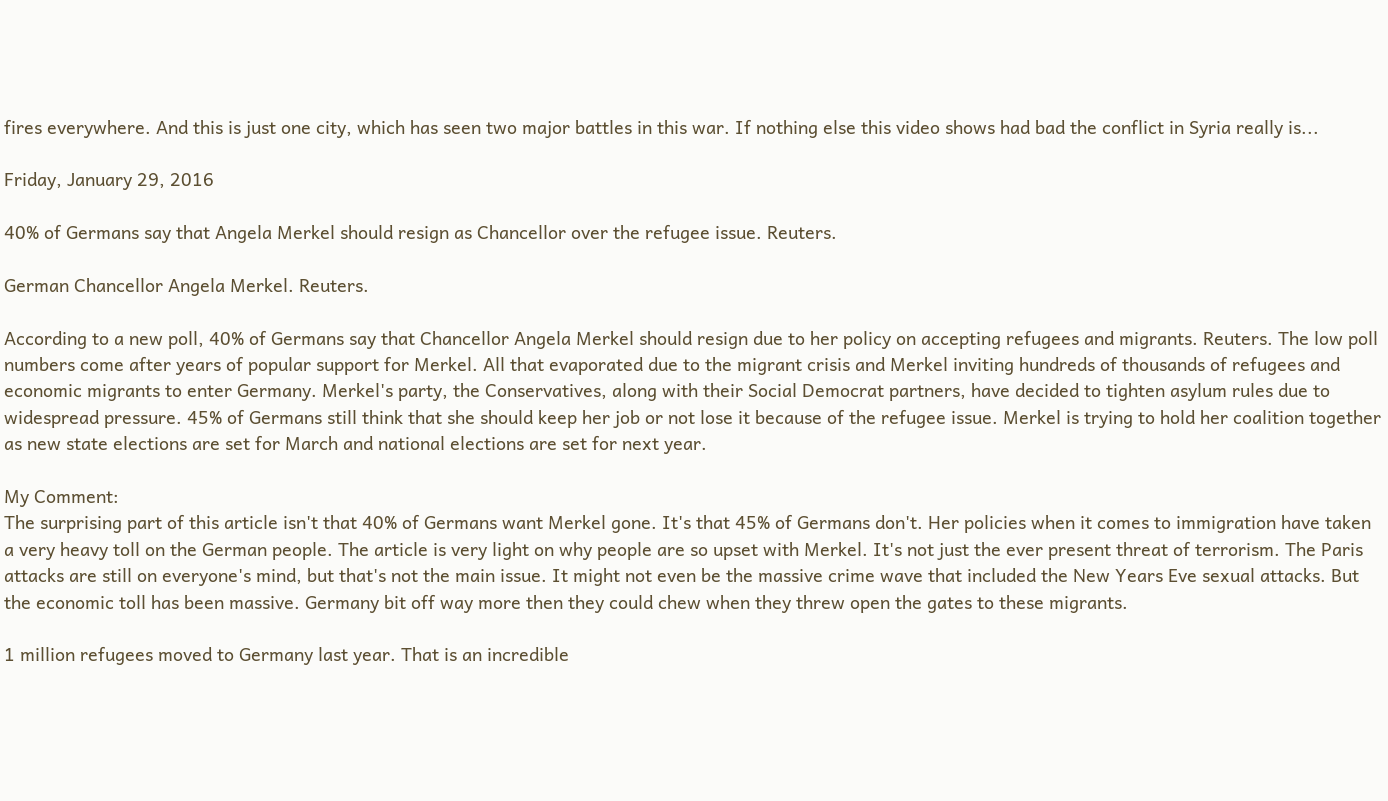fires everywhere. And this is just one city, which has seen two major battles in this war. If nothing else this video shows had bad the conflict in Syria really is...

Friday, January 29, 2016

40% of Germans say that Angela Merkel should resign as Chancellor over the refugee issue. Reuters.

German Chancellor Angela Merkel. Reuters.

According to a new poll, 40% of Germans say that Chancellor Angela Merkel should resign due to her policy on accepting refugees and migrants. Reuters. The low poll numbers come after years of popular support for Merkel. All that evaporated due to the migrant crisis and Merkel inviting hundreds of thousands of refugees and economic migrants to enter Germany. Merkel's party, the Conservatives, along with their Social Democrat partners, have decided to tighten asylum rules due to widespread pressure. 45% of Germans still think that she should keep her job or not lose it because of the refugee issue. Merkel is trying to hold her coalition together as new state elections are set for March and national elections are set for next year.

My Comment:
The surprising part of this article isn't that 40% of Germans want Merkel gone. It's that 45% of Germans don't. Her policies when it comes to immigration have taken a very heavy toll on the German people. The article is very light on why people are so upset with Merkel. It's not just the ever present threat of terrorism. The Paris attacks are still on everyone's mind, but that's not the main issue. It might not even be the massive crime wave that included the New Years Eve sexual attacks. But the economic toll has been massive. Germany bit off way more then they could chew when they threw open the gates to these migrants.

1 million refugees moved to Germany last year. That is an incredible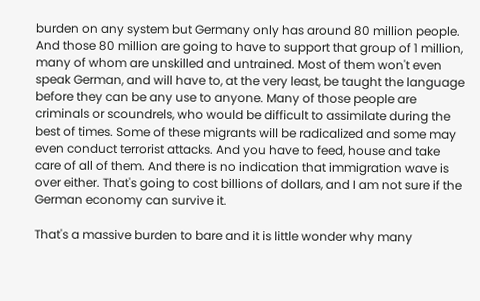burden on any system but Germany only has around 80 million people. And those 80 million are going to have to support that group of 1 million, many of whom are unskilled and untrained. Most of them won't even speak German, and will have to, at the very least, be taught the language before they can be any use to anyone. Many of those people are criminals or scoundrels, who would be difficult to assimilate during the best of times. Some of these migrants will be radicalized and some may even conduct terrorist attacks. And you have to feed, house and take care of all of them. And there is no indication that immigration wave is over either. That's going to cost billions of dollars, and I am not sure if the German economy can survive it.

That's a massive burden to bare and it is little wonder why many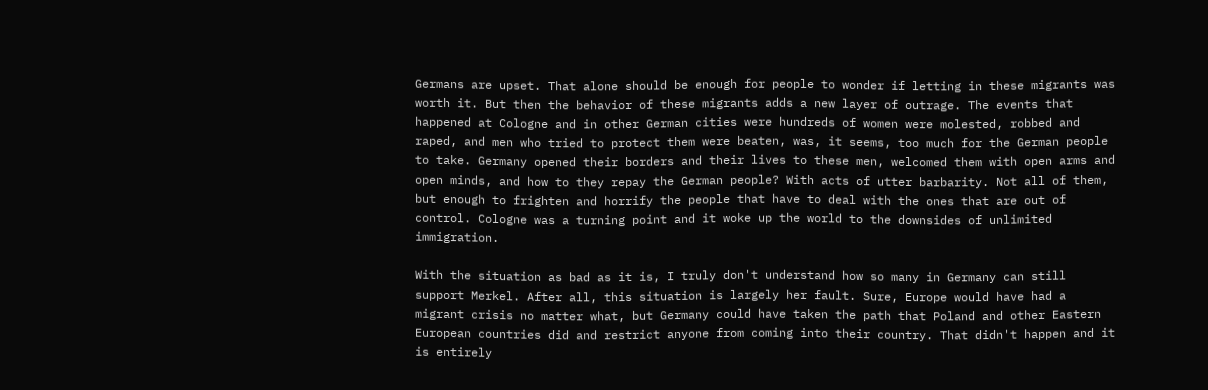Germans are upset. That alone should be enough for people to wonder if letting in these migrants was worth it. But then the behavior of these migrants adds a new layer of outrage. The events that happened at Cologne and in other German cities were hundreds of women were molested, robbed and raped, and men who tried to protect them were beaten, was, it seems, too much for the German people to take. Germany opened their borders and their lives to these men, welcomed them with open arms and open minds, and how to they repay the German people? With acts of utter barbarity. Not all of them, but enough to frighten and horrify the people that have to deal with the ones that are out of control. Cologne was a turning point and it woke up the world to the downsides of unlimited immigration.

With the situation as bad as it is, I truly don't understand how so many in Germany can still support Merkel. After all, this situation is largely her fault. Sure, Europe would have had a migrant crisis no matter what, but Germany could have taken the path that Poland and other Eastern European countries did and restrict anyone from coming into their country. That didn't happen and it is entirely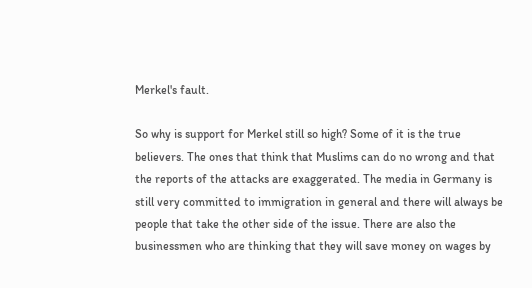Merkel's fault.

So why is support for Merkel still so high? Some of it is the true believers. The ones that think that Muslims can do no wrong and that the reports of the attacks are exaggerated. The media in Germany is still very committed to immigration in general and there will always be people that take the other side of the issue. There are also the businessmen who are thinking that they will save money on wages by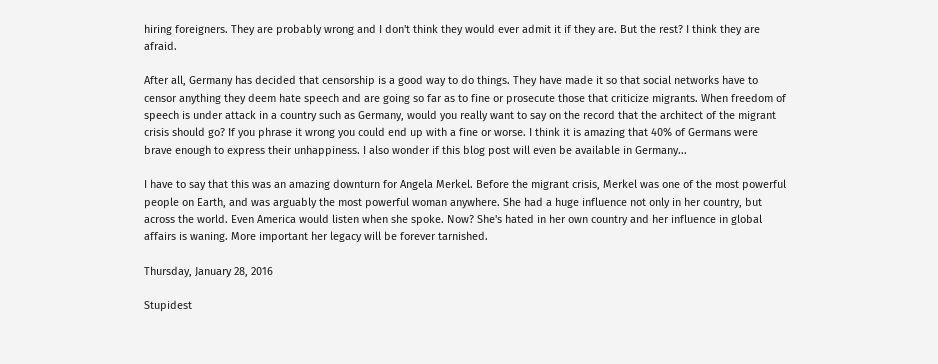hiring foreigners. They are probably wrong and I don't think they would ever admit it if they are. But the rest? I think they are afraid.

After all, Germany has decided that censorship is a good way to do things. They have made it so that social networks have to censor anything they deem hate speech and are going so far as to fine or prosecute those that criticize migrants. When freedom of speech is under attack in a country such as Germany, would you really want to say on the record that the architect of the migrant crisis should go? If you phrase it wrong you could end up with a fine or worse. I think it is amazing that 40% of Germans were brave enough to express their unhappiness. I also wonder if this blog post will even be available in Germany...

I have to say that this was an amazing downturn for Angela Merkel. Before the migrant crisis, Merkel was one of the most powerful people on Earth, and was arguably the most powerful woman anywhere. She had a huge influence not only in her country, but across the world. Even America would listen when she spoke. Now? She's hated in her own country and her influence in global affairs is waning. More important her legacy will be forever tarnished.

Thursday, January 28, 2016

Stupidest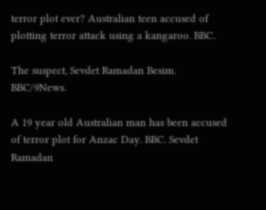terror plot ever? Australian teen accused of plotting terror attack using a kangaroo. BBC.

The suspect, Sevdet Ramadan Besim. BBC/9News.

A 19 year old Australian man has been accused of terror plot for Anzac Day. BBC. Sevdet Ramadan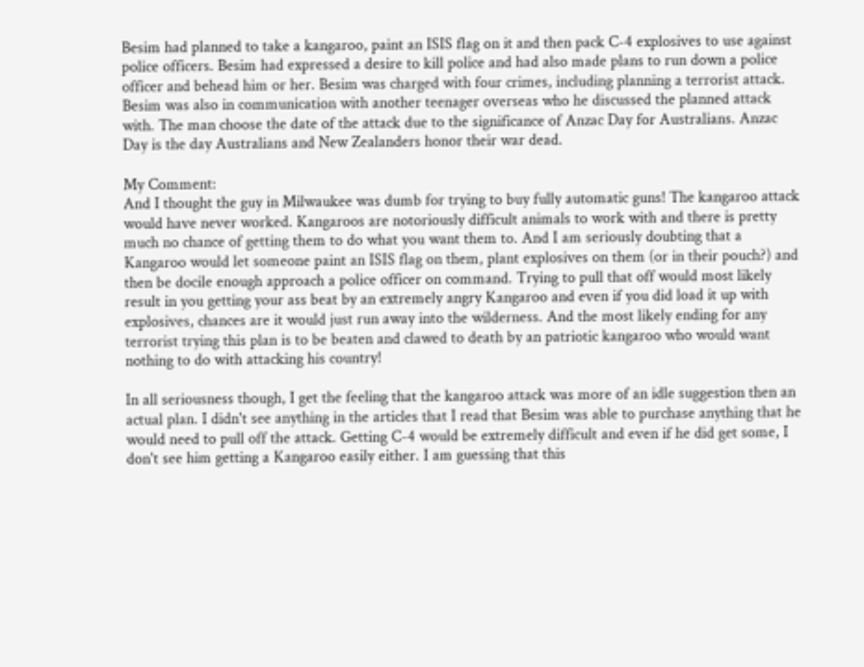Besim had planned to take a kangaroo, paint an ISIS flag on it and then pack C-4 explosives to use against police officers. Besim had expressed a desire to kill police and had also made plans to run down a police officer and behead him or her. Besim was charged with four crimes, including planning a terrorist attack. Besim was also in communication with another teenager overseas who he discussed the planned attack with. The man choose the date of the attack due to the significance of Anzac Day for Australians. Anzac Day is the day Australians and New Zealanders honor their war dead.

My Comment:
And I thought the guy in Milwaukee was dumb for trying to buy fully automatic guns! The kangaroo attack would have never worked. Kangaroos are notoriously difficult animals to work with and there is pretty much no chance of getting them to do what you want them to. And I am seriously doubting that a Kangaroo would let someone paint an ISIS flag on them, plant explosives on them (or in their pouch?) and then be docile enough approach a police officer on command. Trying to pull that off would most likely result in you getting your ass beat by an extremely angry Kangaroo and even if you did load it up with explosives, chances are it would just run away into the wilderness. And the most likely ending for any terrorist trying this plan is to be beaten and clawed to death by an patriotic kangaroo who would want nothing to do with attacking his country!

In all seriousness though, I get the feeling that the kangaroo attack was more of an idle suggestion then an actual plan. I didn't see anything in the articles that I read that Besim was able to purchase anything that he would need to pull off the attack. Getting C-4 would be extremely difficult and even if he did get some, I don't see him getting a Kangaroo easily either. I am guessing that this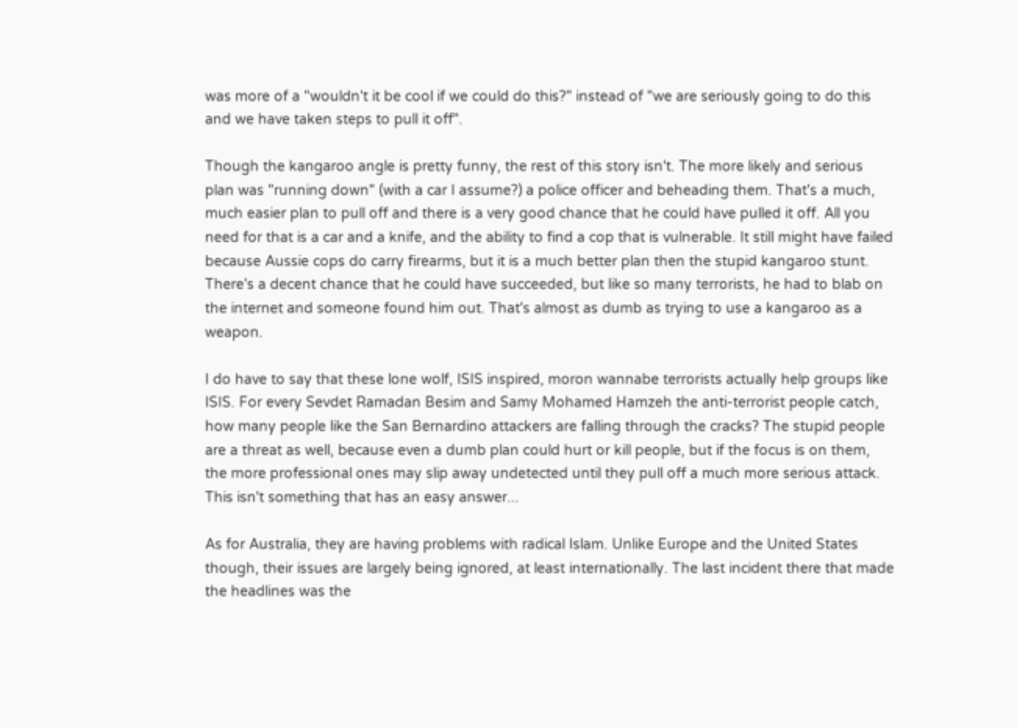was more of a "wouldn't it be cool if we could do this?" instead of "we are seriously going to do this and we have taken steps to pull it off".

Though the kangaroo angle is pretty funny, the rest of this story isn't. The more likely and serious plan was "running down" (with a car I assume?) a police officer and beheading them. That's a much, much easier plan to pull off and there is a very good chance that he could have pulled it off. All you need for that is a car and a knife, and the ability to find a cop that is vulnerable. It still might have failed because Aussie cops do carry firearms, but it is a much better plan then the stupid kangaroo stunt. There's a decent chance that he could have succeeded, but like so many terrorists, he had to blab on the internet and someone found him out. That's almost as dumb as trying to use a kangaroo as a weapon.

I do have to say that these lone wolf, ISIS inspired, moron wannabe terrorists actually help groups like ISIS. For every Sevdet Ramadan Besim and Samy Mohamed Hamzeh the anti-terrorist people catch, how many people like the San Bernardino attackers are falling through the cracks? The stupid people are a threat as well, because even a dumb plan could hurt or kill people, but if the focus is on them, the more professional ones may slip away undetected until they pull off a much more serious attack. This isn't something that has an easy answer...

As for Australia, they are having problems with radical Islam. Unlike Europe and the United States though, their issues are largely being ignored, at least internationally. The last incident there that made the headlines was the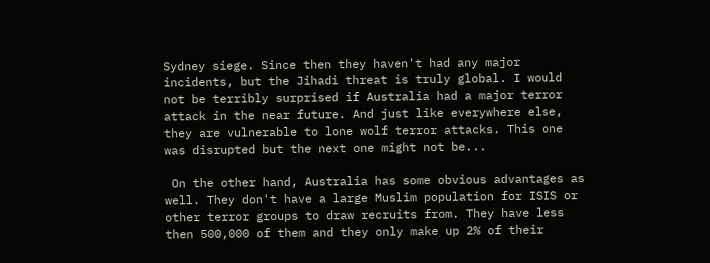Sydney siege. Since then they haven't had any major incidents, but the Jihadi threat is truly global. I would not be terribly surprised if Australia had a major terror attack in the near future. And just like everywhere else, they are vulnerable to lone wolf terror attacks. This one was disrupted but the next one might not be...

 On the other hand, Australia has some obvious advantages as well. They don't have a large Muslim population for ISIS or other terror groups to draw recruits from. They have less then 500,000 of them and they only make up 2% of their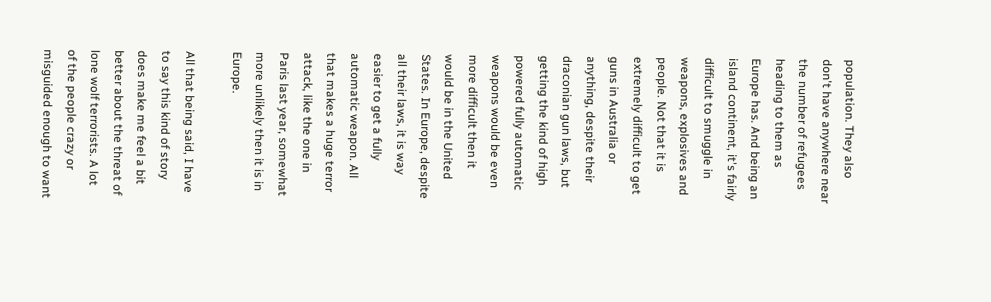population. They also don't have anywhere near the number of refugees heading to them as Europe has. And being an island continent, it's fairly difficult to smuggle in weapons, explosives and people. Not that it is extremely difficult to get guns in Australia or anything, despite their draconian gun laws, but getting the kind of high powered fully automatic weapons would be even more difficult then it would be in the United States. In Europe, despite all their laws, it is way easier to get a fully automatic weapon. All that makes a huge terror attack, like the one in Paris last year, somewhat more unlikely then it is in Europe.

All that being said, I have to say this kind of story does make me feel a bit better about the threat of lone wolf terrorists. A lot of the people crazy or misguided enough to want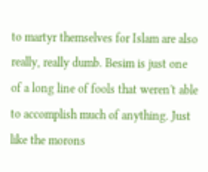to martyr themselves for Islam are also really, really dumb. Besim is just one of a long line of fools that weren't able to accomplish much of anything. Just like the morons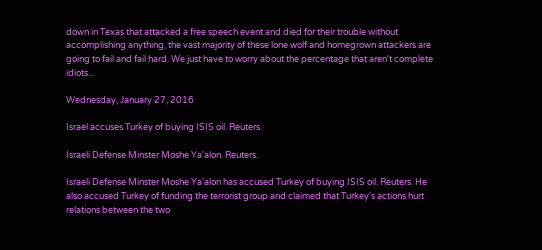down in Texas that attacked a free speech event and died for their trouble without accomplishing anything, the vast majority of these lone wolf and homegrown attackers are going to fail and fail hard. We just have to worry about the percentage that aren't complete idiots...

Wednesday, January 27, 2016

Israel accuses Turkey of buying ISIS oil. Reuters.

Israeli Defense Minster Moshe Ya'alon. Reuters.

Israeli Defense Minster Moshe Ya'alon has accused Turkey of buying ISIS oil. Reuters. He also accused Turkey of funding the terrorist group and claimed that Turkey's actions hurt relations between the two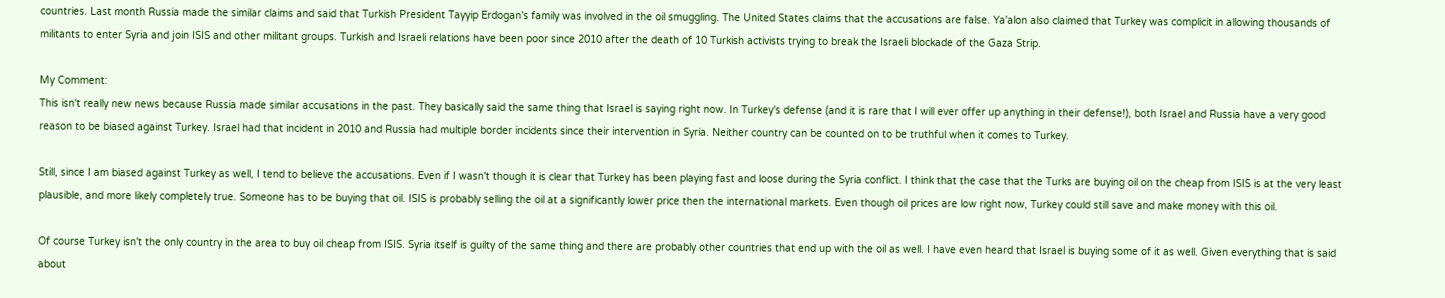countries. Last month Russia made the similar claims and said that Turkish President Tayyip Erdogan's family was involved in the oil smuggling. The United States claims that the accusations are false. Ya'alon also claimed that Turkey was complicit in allowing thousands of militants to enter Syria and join ISIS and other militant groups. Turkish and Israeli relations have been poor since 2010 after the death of 10 Turkish activists trying to break the Israeli blockade of the Gaza Strip.

My Comment:
This isn't really new news because Russia made similar accusations in the past. They basically said the same thing that Israel is saying right now. In Turkey's defense (and it is rare that I will ever offer up anything in their defense!), both Israel and Russia have a very good reason to be biased against Turkey. Israel had that incident in 2010 and Russia had multiple border incidents since their intervention in Syria. Neither country can be counted on to be truthful when it comes to Turkey.

Still, since I am biased against Turkey as well, I tend to believe the accusations. Even if I wasn't though it is clear that Turkey has been playing fast and loose during the Syria conflict. I think that the case that the Turks are buying oil on the cheap from ISIS is at the very least plausible, and more likely completely true. Someone has to be buying that oil. ISIS is probably selling the oil at a significantly lower price then the international markets. Even though oil prices are low right now, Turkey could still save and make money with this oil.

Of course Turkey isn't the only country in the area to buy oil cheap from ISIS. Syria itself is guilty of the same thing and there are probably other countries that end up with the oil as well. I have even heard that Israel is buying some of it as well. Given everything that is said about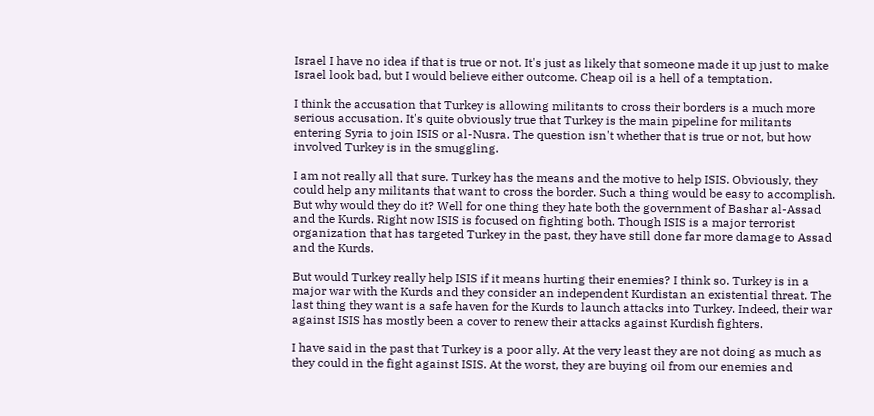Israel I have no idea if that is true or not. It's just as likely that someone made it up just to make Israel look bad, but I would believe either outcome. Cheap oil is a hell of a temptation.

I think the accusation that Turkey is allowing militants to cross their borders is a much more serious accusation. It's quite obviously true that Turkey is the main pipeline for militants entering Syria to join ISIS or al-Nusra. The question isn't whether that is true or not, but how involved Turkey is in the smuggling.

I am not really all that sure. Turkey has the means and the motive to help ISIS. Obviously, they could help any militants that want to cross the border. Such a thing would be easy to accomplish. But why would they do it? Well for one thing they hate both the government of Bashar al-Assad and the Kurds. Right now ISIS is focused on fighting both. Though ISIS is a major terrorist organization that has targeted Turkey in the past, they have still done far more damage to Assad and the Kurds.

But would Turkey really help ISIS if it means hurting their enemies? I think so. Turkey is in a major war with the Kurds and they consider an independent Kurdistan an existential threat. The last thing they want is a safe haven for the Kurds to launch attacks into Turkey. Indeed, their war against ISIS has mostly been a cover to renew their attacks against Kurdish fighters.

I have said in the past that Turkey is a poor ally. At the very least they are not doing as much as they could in the fight against ISIS. At the worst, they are buying oil from our enemies and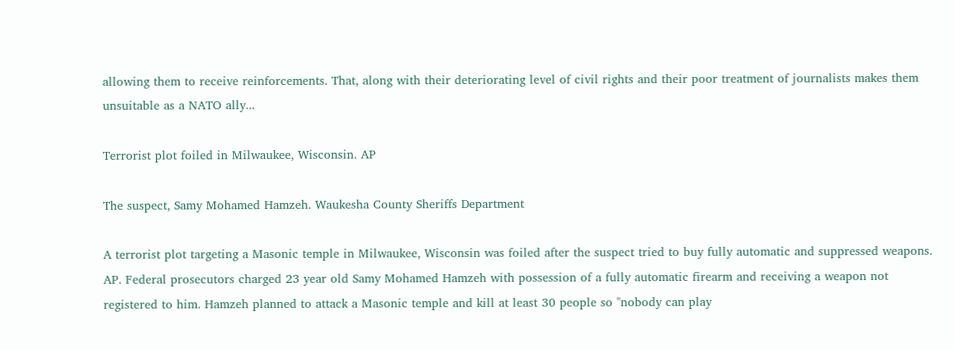allowing them to receive reinforcements. That, along with their deteriorating level of civil rights and their poor treatment of journalists makes them unsuitable as a NATO ally...

Terrorist plot foiled in Milwaukee, Wisconsin. AP

The suspect, Samy Mohamed Hamzeh. Waukesha County Sheriffs Department

A terrorist plot targeting a Masonic temple in Milwaukee, Wisconsin was foiled after the suspect tried to buy fully automatic and suppressed weapons. AP. Federal prosecutors charged 23 year old Samy Mohamed Hamzeh with possession of a fully automatic firearm and receiving a weapon not registered to him. Hamzeh planned to attack a Masonic temple and kill at least 30 people so "nobody can play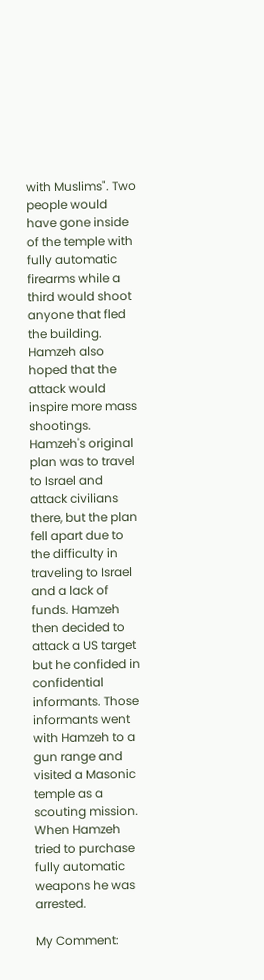with Muslims". Two people would have gone inside of the temple with fully automatic firearms while a third would shoot anyone that fled the building. Hamzeh also hoped that the attack would inspire more mass shootings. Hamzeh's original plan was to travel to Israel and attack civilians there, but the plan fell apart due to the difficulty in traveling to Israel and a lack of funds. Hamzeh then decided to attack a US target but he confided in confidential informants. Those informants went with Hamzeh to a gun range and visited a Masonic temple as a scouting mission. When Hamzeh tried to purchase fully automatic weapons he was arrested.

My Comment: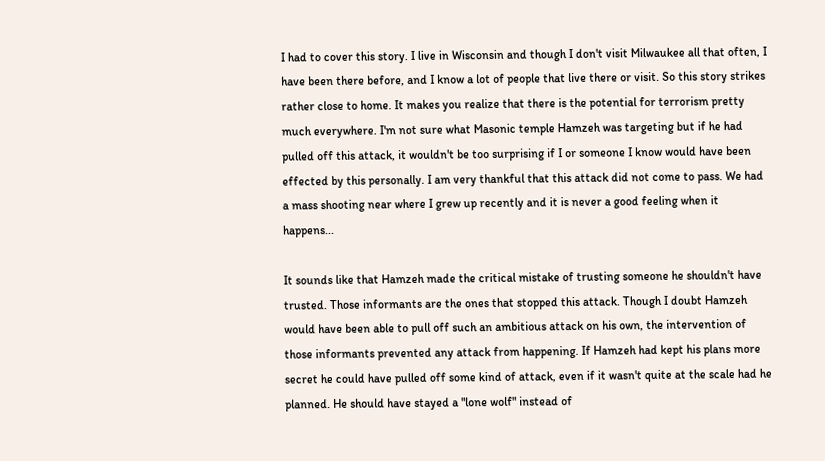I had to cover this story. I live in Wisconsin and though I don't visit Milwaukee all that often, I have been there before, and I know a lot of people that live there or visit. So this story strikes rather close to home. It makes you realize that there is the potential for terrorism pretty much everywhere. I'm not sure what Masonic temple Hamzeh was targeting but if he had pulled off this attack, it wouldn't be too surprising if I or someone I know would have been effected by this personally. I am very thankful that this attack did not come to pass. We had a mass shooting near where I grew up recently and it is never a good feeling when it happens...

It sounds like that Hamzeh made the critical mistake of trusting someone he shouldn't have trusted. Those informants are the ones that stopped this attack. Though I doubt Hamzeh would have been able to pull off such an ambitious attack on his own, the intervention of those informants prevented any attack from happening. If Hamzeh had kept his plans more secret he could have pulled off some kind of attack, even if it wasn't quite at the scale had he planned. He should have stayed a "lone wolf" instead of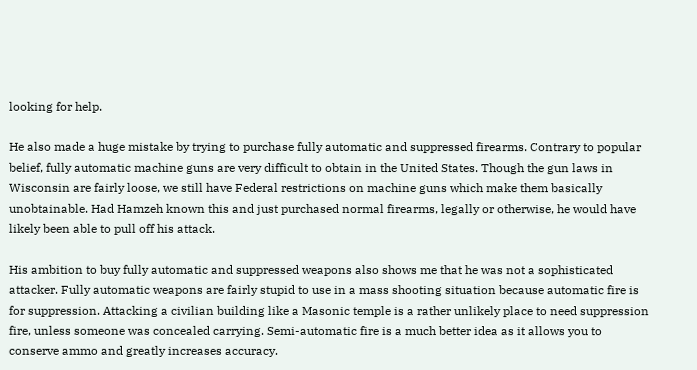looking for help.

He also made a huge mistake by trying to purchase fully automatic and suppressed firearms. Contrary to popular belief, fully automatic machine guns are very difficult to obtain in the United States. Though the gun laws in Wisconsin are fairly loose, we still have Federal restrictions on machine guns which make them basically unobtainable. Had Hamzeh known this and just purchased normal firearms, legally or otherwise, he would have likely been able to pull off his attack.

His ambition to buy fully automatic and suppressed weapons also shows me that he was not a sophisticated attacker. Fully automatic weapons are fairly stupid to use in a mass shooting situation because automatic fire is for suppression. Attacking a civilian building like a Masonic temple is a rather unlikely place to need suppression fire, unless someone was concealed carrying. Semi-automatic fire is a much better idea as it allows you to conserve ammo and greatly increases accuracy.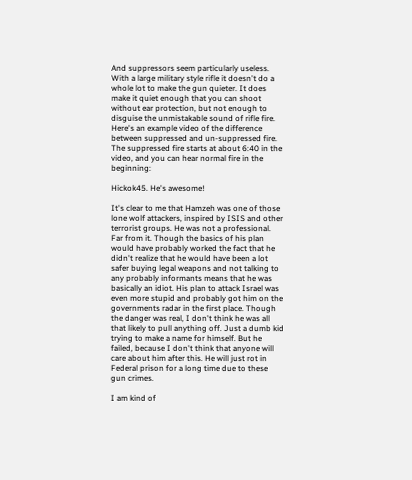And suppressors seem particularly useless. With a large military style rifle it doesn't do a whole lot to make the gun quieter. It does make it quiet enough that you can shoot without ear protection, but not enough to disguise the unmistakable sound of rifle fire. Here's an example video of the difference between suppressed and un-suppressed fire. The suppressed fire starts at about 6:40 in the video, and you can hear normal fire in the beginning:

Hickok45. He's awesome!

It's clear to me that Hamzeh was one of those lone wolf attackers, inspired by ISIS and other terrorist groups. He was not a professional. Far from it. Though the basics of his plan would have probably worked the fact that he didn't realize that he would have been a lot safer buying legal weapons and not talking to any probably informants means that he was basically an idiot. His plan to attack Israel was even more stupid and probably got him on the governments radar in the first place. Though the danger was real, I don't think he was all that likely to pull anything off. Just a dumb kid trying to make a name for himself. But he failed, because I don't think that anyone will care about him after this. He will just rot in Federal prison for a long time due to these gun crimes.

I am kind of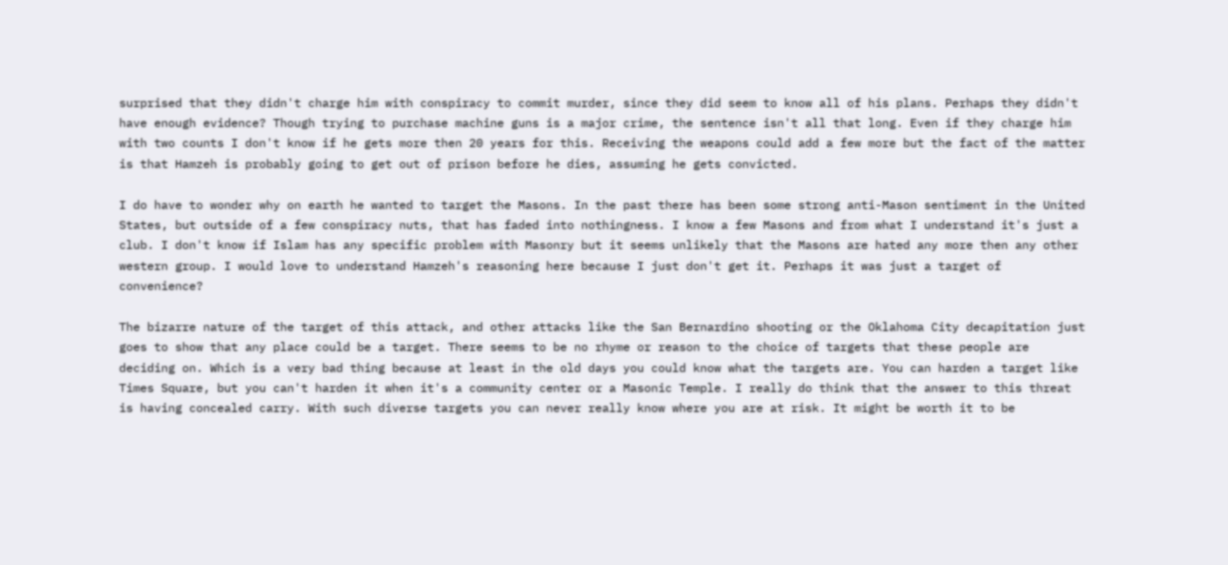surprised that they didn't charge him with conspiracy to commit murder, since they did seem to know all of his plans. Perhaps they didn't have enough evidence? Though trying to purchase machine guns is a major crime, the sentence isn't all that long. Even if they charge him with two counts I don't know if he gets more then 20 years for this. Receiving the weapons could add a few more but the fact of the matter is that Hamzeh is probably going to get out of prison before he dies, assuming he gets convicted.

I do have to wonder why on earth he wanted to target the Masons. In the past there has been some strong anti-Mason sentiment in the United States, but outside of a few conspiracy nuts, that has faded into nothingness. I know a few Masons and from what I understand it's just a club. I don't know if Islam has any specific problem with Masonry but it seems unlikely that the Masons are hated any more then any other western group. I would love to understand Hamzeh's reasoning here because I just don't get it. Perhaps it was just a target of convenience?

The bizarre nature of the target of this attack, and other attacks like the San Bernardino shooting or the Oklahoma City decapitation just goes to show that any place could be a target. There seems to be no rhyme or reason to the choice of targets that these people are deciding on. Which is a very bad thing because at least in the old days you could know what the targets are. You can harden a target like Times Square, but you can't harden it when it's a community center or a Masonic Temple. I really do think that the answer to this threat is having concealed carry. With such diverse targets you can never really know where you are at risk. It might be worth it to be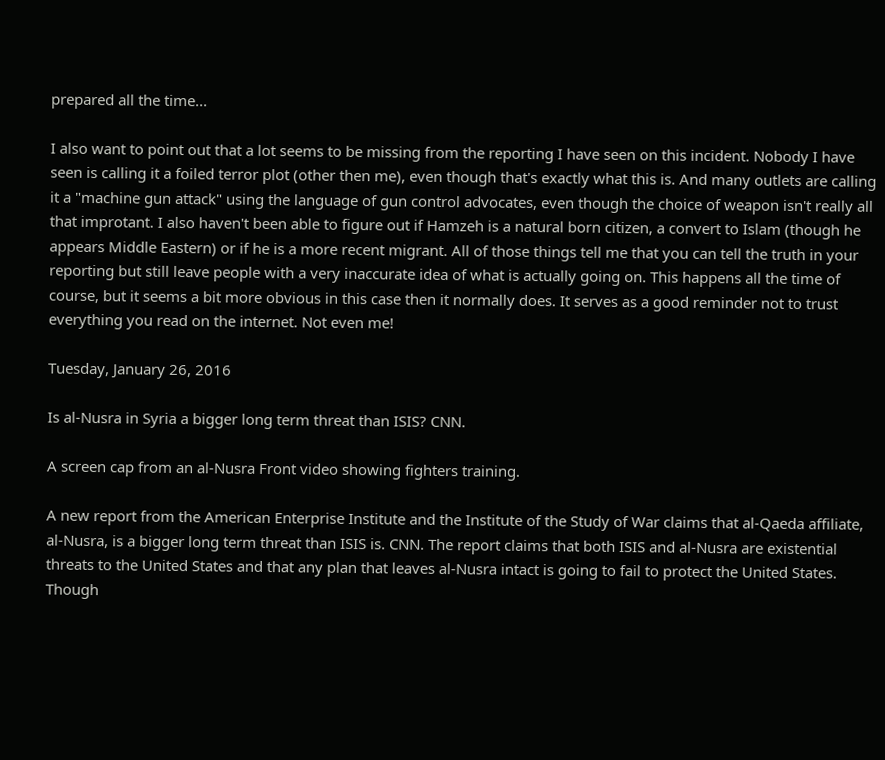prepared all the time...

I also want to point out that a lot seems to be missing from the reporting I have seen on this incident. Nobody I have seen is calling it a foiled terror plot (other then me), even though that's exactly what this is. And many outlets are calling it a "machine gun attack" using the language of gun control advocates, even though the choice of weapon isn't really all that improtant. I also haven't been able to figure out if Hamzeh is a natural born citizen, a convert to Islam (though he appears Middle Eastern) or if he is a more recent migrant. All of those things tell me that you can tell the truth in your reporting but still leave people with a very inaccurate idea of what is actually going on. This happens all the time of course, but it seems a bit more obvious in this case then it normally does. It serves as a good reminder not to trust everything you read on the internet. Not even me!

Tuesday, January 26, 2016

Is al-Nusra in Syria a bigger long term threat than ISIS? CNN.

A screen cap from an al-Nusra Front video showing fighters training.

A new report from the American Enterprise Institute and the Institute of the Study of War claims that al-Qaeda affiliate, al-Nusra, is a bigger long term threat than ISIS is. CNN. The report claims that both ISIS and al-Nusra are existential threats to the United States and that any plan that leaves al-Nusra intact is going to fail to protect the United States. Though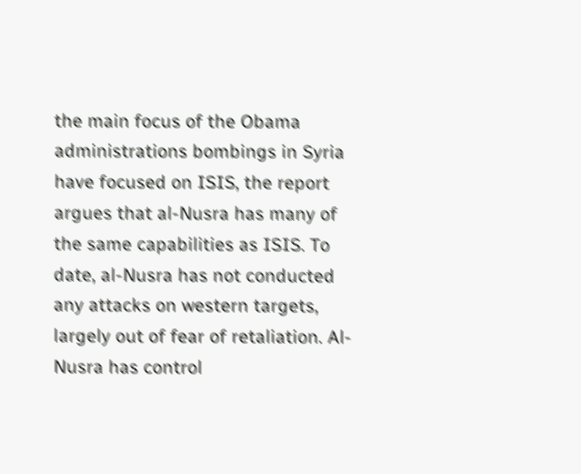the main focus of the Obama administrations bombings in Syria have focused on ISIS, the report argues that al-Nusra has many of the same capabilities as ISIS. To date, al-Nusra has not conducted any attacks on western targets, largely out of fear of retaliation. Al-Nusra has control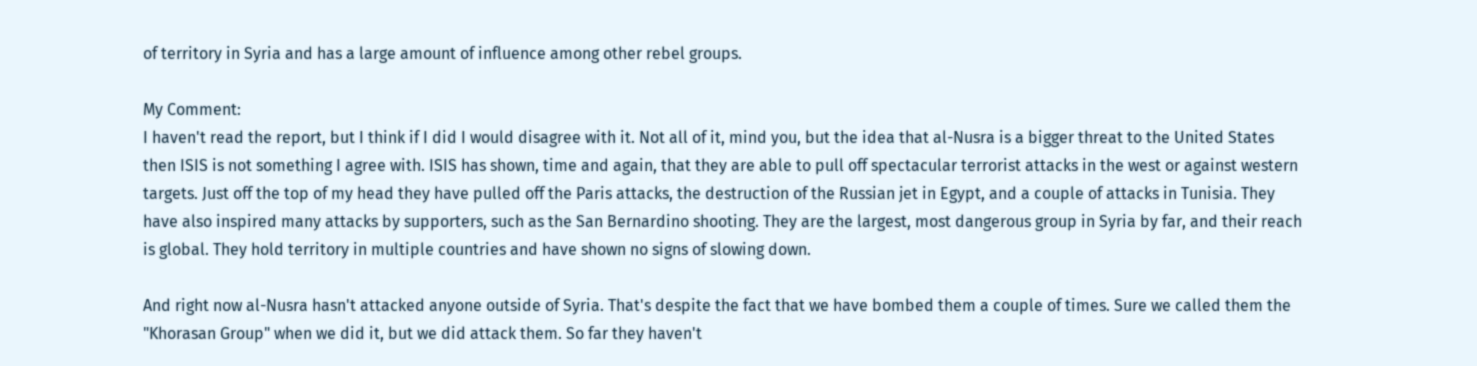of territory in Syria and has a large amount of influence among other rebel groups.

My Comment:
I haven't read the report, but I think if I did I would disagree with it. Not all of it, mind you, but the idea that al-Nusra is a bigger threat to the United States then ISIS is not something I agree with. ISIS has shown, time and again, that they are able to pull off spectacular terrorist attacks in the west or against western targets. Just off the top of my head they have pulled off the Paris attacks, the destruction of the Russian jet in Egypt, and a couple of attacks in Tunisia. They have also inspired many attacks by supporters, such as the San Bernardino shooting. They are the largest, most dangerous group in Syria by far, and their reach is global. They hold territory in multiple countries and have shown no signs of slowing down.

And right now al-Nusra hasn't attacked anyone outside of Syria. That's despite the fact that we have bombed them a couple of times. Sure we called them the "Khorasan Group" when we did it, but we did attack them. So far they haven't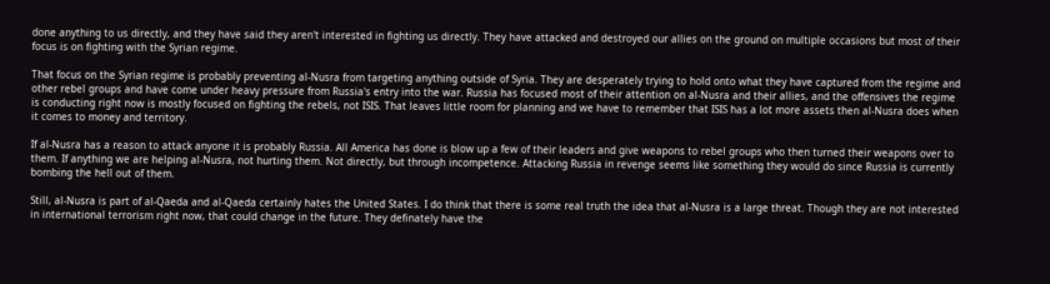done anything to us directly, and they have said they aren't interested in fighting us directly. They have attacked and destroyed our allies on the ground on multiple occasions but most of their focus is on fighting with the Syrian regime.

That focus on the Syrian regime is probably preventing al-Nusra from targeting anything outside of Syria. They are desperately trying to hold onto what they have captured from the regime and other rebel groups and have come under heavy pressure from Russia's entry into the war. Russia has focused most of their attention on al-Nusra and their allies, and the offensives the regime is conducting right now is mostly focused on fighting the rebels, not ISIS. That leaves little room for planning and we have to remember that ISIS has a lot more assets then al-Nusra does when it comes to money and territory.

If al-Nusra has a reason to attack anyone it is probably Russia. All America has done is blow up a few of their leaders and give weapons to rebel groups who then turned their weapons over to them. If anything we are helping al-Nusra, not hurting them. Not directly, but through incompetence. Attacking Russia in revenge seems like something they would do since Russia is currently bombing the hell out of them.

Still, al-Nusra is part of al-Qaeda and al-Qaeda certainly hates the United States. I do think that there is some real truth the idea that al-Nusra is a large threat. Though they are not interested in international terrorism right now, that could change in the future. They definately have the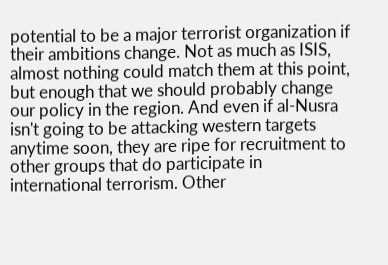potential to be a major terrorist organization if their ambitions change. Not as much as ISIS, almost nothing could match them at this point, but enough that we should probably change our policy in the region. And even if al-Nusra isn't going to be attacking western targets anytime soon, they are ripe for recruitment to other groups that do participate in international terrorism. Other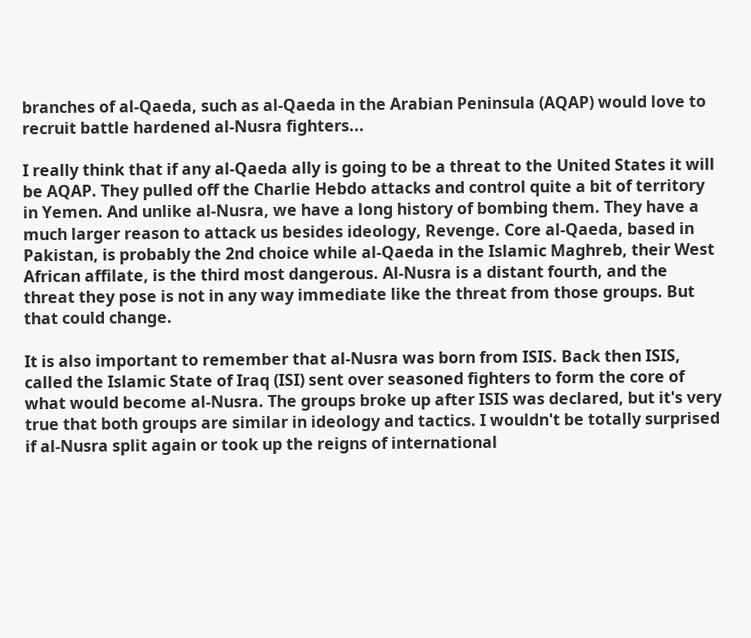branches of al-Qaeda, such as al-Qaeda in the Arabian Peninsula (AQAP) would love to recruit battle hardened al-Nusra fighters...

I really think that if any al-Qaeda ally is going to be a threat to the United States it will be AQAP. They pulled off the Charlie Hebdo attacks and control quite a bit of territory in Yemen. And unlike al-Nusra, we have a long history of bombing them. They have a much larger reason to attack us besides ideology, Revenge. Core al-Qaeda, based in Pakistan, is probably the 2nd choice while al-Qaeda in the Islamic Maghreb, their West African affilate, is the third most dangerous. Al-Nusra is a distant fourth, and the threat they pose is not in any way immediate like the threat from those groups. But that could change.

It is also important to remember that al-Nusra was born from ISIS. Back then ISIS, called the Islamic State of Iraq (ISI) sent over seasoned fighters to form the core of what would become al-Nusra. The groups broke up after ISIS was declared, but it's very true that both groups are similar in ideology and tactics. I wouldn't be totally surprised if al-Nusra split again or took up the reigns of international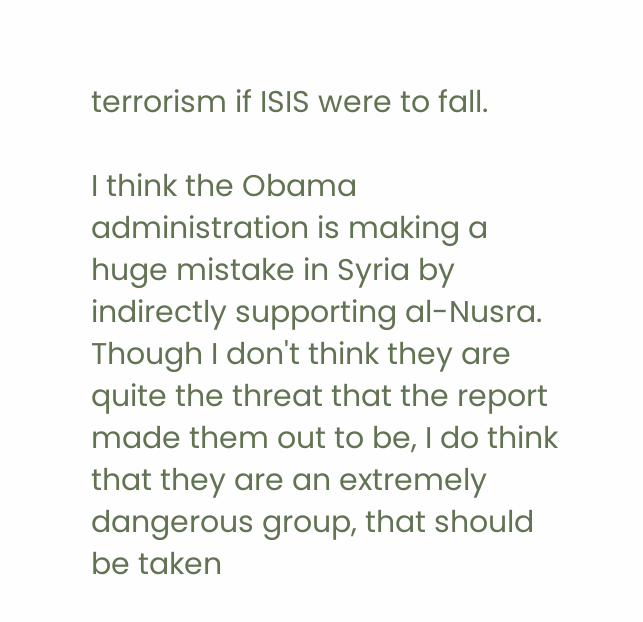terrorism if ISIS were to fall.

I think the Obama administration is making a huge mistake in Syria by indirectly supporting al-Nusra. Though I don't think they are quite the threat that the report made them out to be, I do think that they are an extremely dangerous group, that should be taken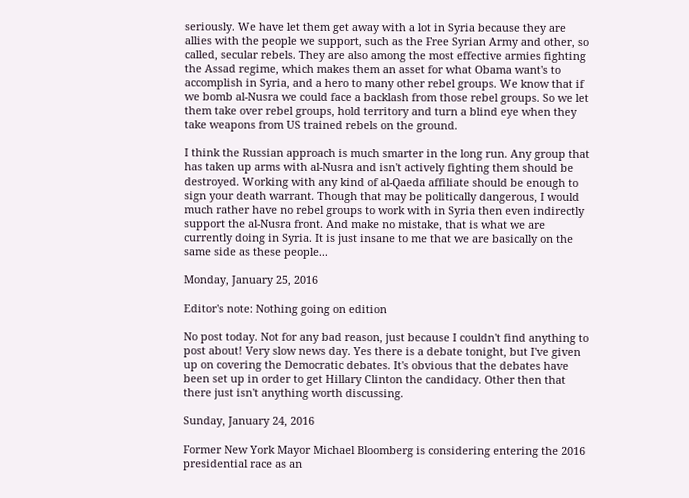seriously. We have let them get away with a lot in Syria because they are allies with the people we support, such as the Free Syrian Army and other, so called, secular rebels. They are also among the most effective armies fighting the Assad regime, which makes them an asset for what Obama want's to accomplish in Syria, and a hero to many other rebel groups. We know that if we bomb al-Nusra we could face a backlash from those rebel groups. So we let them take over rebel groups, hold territory and turn a blind eye when they take weapons from US trained rebels on the ground.

I think the Russian approach is much smarter in the long run. Any group that has taken up arms with al-Nusra and isn't actively fighting them should be destroyed. Working with any kind of al-Qaeda affiliate should be enough to sign your death warrant. Though that may be politically dangerous, I would much rather have no rebel groups to work with in Syria then even indirectly support the al-Nusra front. And make no mistake, that is what we are currently doing in Syria. It is just insane to me that we are basically on the same side as these people...

Monday, January 25, 2016

Editor's note: Nothing going on edition

No post today. Not for any bad reason, just because I couldn't find anything to post about! Very slow news day. Yes there is a debate tonight, but I've given up on covering the Democratic debates. It's obvious that the debates have been set up in order to get Hillary Clinton the candidacy. Other then that there just isn't anything worth discussing.

Sunday, January 24, 2016

Former New York Mayor Michael Bloomberg is considering entering the 2016 presidential race as an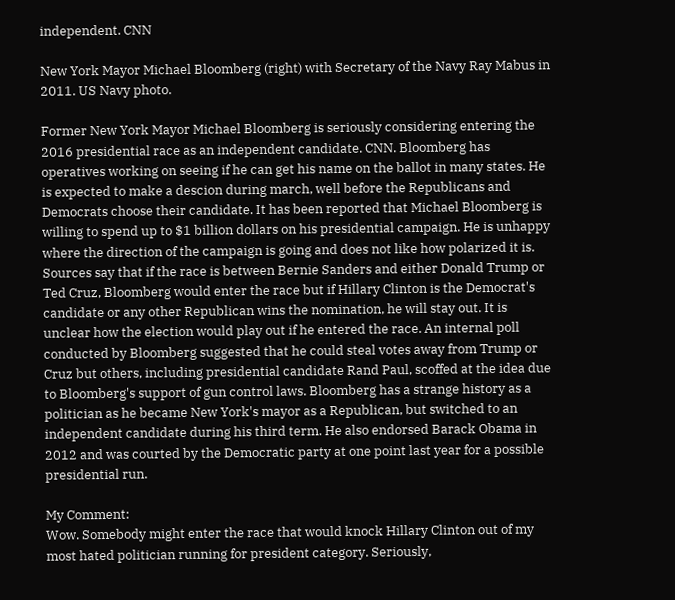independent. CNN

New York Mayor Michael Bloomberg (right) with Secretary of the Navy Ray Mabus in 2011. US Navy photo.

Former New York Mayor Michael Bloomberg is seriously considering entering the 2016 presidential race as an independent candidate. CNN. Bloomberg has operatives working on seeing if he can get his name on the ballot in many states. He is expected to make a descion during march, well before the Republicans and Democrats choose their candidate. It has been reported that Michael Bloomberg is willing to spend up to $1 billion dollars on his presidential campaign. He is unhappy where the direction of the campaign is going and does not like how polarized it is. Sources say that if the race is between Bernie Sanders and either Donald Trump or Ted Cruz, Bloomberg would enter the race but if Hillary Clinton is the Democrat's candidate or any other Republican wins the nomination, he will stay out. It is unclear how the election would play out if he entered the race. An internal poll conducted by Bloomberg suggested that he could steal votes away from Trump or Cruz but others, including presidential candidate Rand Paul, scoffed at the idea due to Bloomberg's support of gun control laws. Bloomberg has a strange history as a politician as he became New York's mayor as a Republican, but switched to an independent candidate during his third term. He also endorsed Barack Obama in 2012 and was courted by the Democratic party at one point last year for a possible presidential run.

My Comment:
Wow. Somebody might enter the race that would knock Hillary Clinton out of my most hated politician running for president category. Seriously,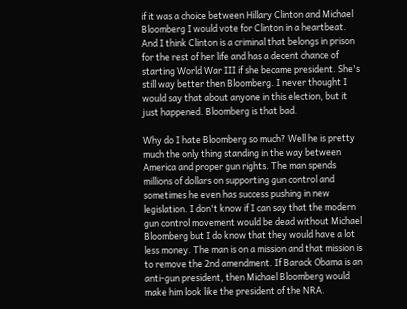if it was a choice between Hillary Clinton and Michael Bloomberg I would vote for Clinton in a heartbeat. And I think Clinton is a criminal that belongs in prison for the rest of her life and has a decent chance of starting World War III if she became president. She's still way better then Bloomberg. I never thought I would say that about anyone in this election, but it just happened. Bloomberg is that bad.

Why do I hate Bloomberg so much? Well he is pretty much the only thing standing in the way between America and proper gun rights. The man spends millions of dollars on supporting gun control and sometimes he even has success pushing in new legislation. I don't know if I can say that the modern gun control movement would be dead without Michael Bloomberg but I do know that they would have a lot less money. The man is on a mission and that mission is to remove the 2nd amendment. If Barack Obama is an anti-gun president, then Michael Bloomberg would make him look like the president of the NRA.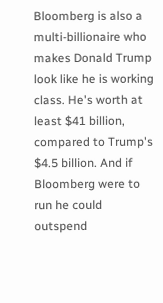Bloomberg is also a multi-billionaire who makes Donald Trump look like he is working class. He's worth at least $41 billion, compared to Trump's $4.5 billion. And if Bloomberg were to run he could outspend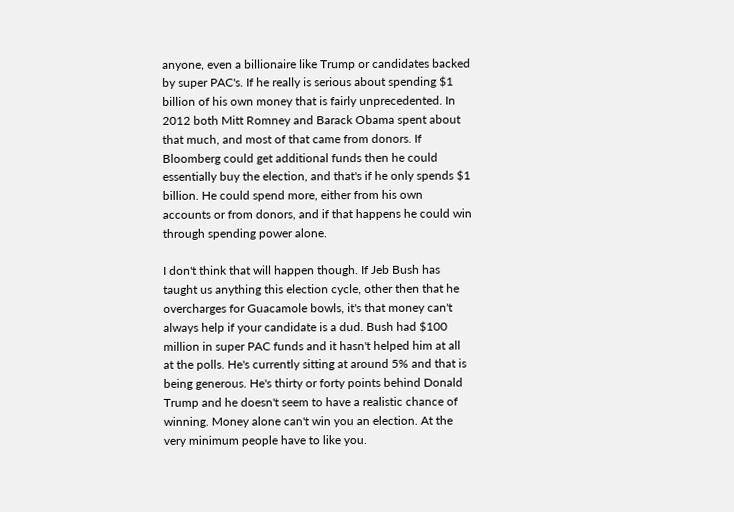anyone, even a billionaire like Trump or candidates backed by super PAC's. If he really is serious about spending $1 billion of his own money that is fairly unprecedented. In 2012 both Mitt Romney and Barack Obama spent about that much, and most of that came from donors. If Bloomberg could get additional funds then he could essentially buy the election, and that's if he only spends $1 billion. He could spend more, either from his own accounts or from donors, and if that happens he could win through spending power alone.

I don't think that will happen though. If Jeb Bush has taught us anything this election cycle, other then that he overcharges for Guacamole bowls, it's that money can't always help if your candidate is a dud. Bush had $100 million in super PAC funds and it hasn't helped him at all at the polls. He's currently sitting at around 5% and that is being generous. He's thirty or forty points behind Donald Trump and he doesn't seem to have a realistic chance of winning. Money alone can't win you an election. At the very minimum people have to like you.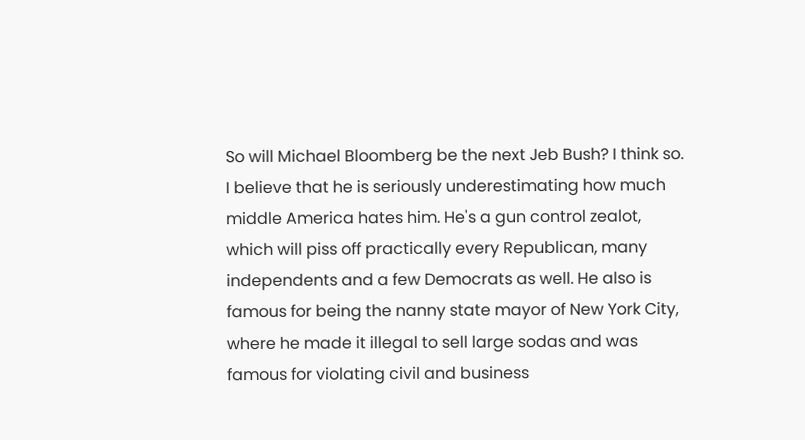So will Michael Bloomberg be the next Jeb Bush? I think so. I believe that he is seriously underestimating how much middle America hates him. He's a gun control zealot, which will piss off practically every Republican, many independents and a few Democrats as well. He also is famous for being the nanny state mayor of New York City, where he made it illegal to sell large sodas and was famous for violating civil and business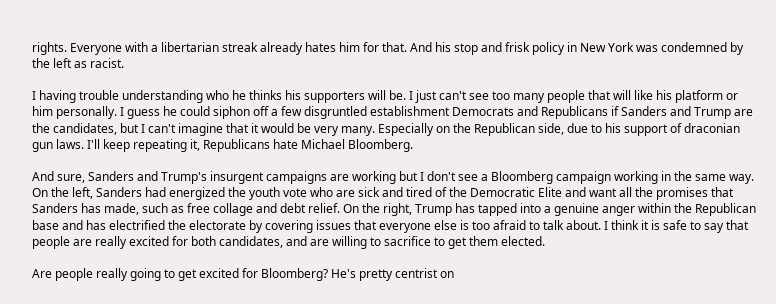rights. Everyone with a libertarian streak already hates him for that. And his stop and frisk policy in New York was condemned by the left as racist.

I having trouble understanding who he thinks his supporters will be. I just can't see too many people that will like his platform or him personally. I guess he could siphon off a few disgruntled establishment Democrats and Republicans if Sanders and Trump are the candidates, but I can't imagine that it would be very many. Especially on the Republican side, due to his support of draconian gun laws. I'll keep repeating it, Republicans hate Michael Bloomberg.

And sure, Sanders and Trump's insurgent campaigns are working but I don't see a Bloomberg campaign working in the same way. On the left, Sanders had energized the youth vote who are sick and tired of the Democratic Elite and want all the promises that Sanders has made, such as free collage and debt relief. On the right, Trump has tapped into a genuine anger within the Republican base and has electrified the electorate by covering issues that everyone else is too afraid to talk about. I think it is safe to say that people are really excited for both candidates, and are willing to sacrifice to get them elected.

Are people really going to get excited for Bloomberg? He's pretty centrist on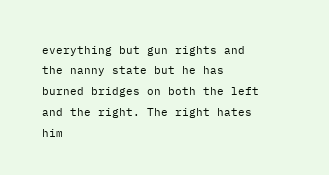everything but gun rights and the nanny state but he has burned bridges on both the left and the right. The right hates him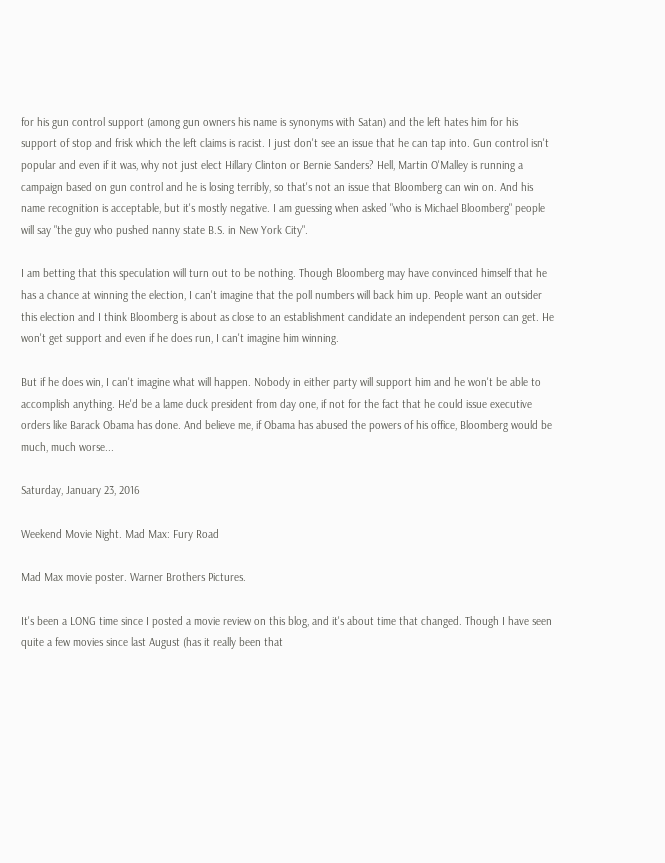for his gun control support (among gun owners his name is synonyms with Satan) and the left hates him for his support of stop and frisk which the left claims is racist. I just don't see an issue that he can tap into. Gun control isn't popular and even if it was, why not just elect Hillary Clinton or Bernie Sanders? Hell, Martin O'Malley is running a campaign based on gun control and he is losing terribly, so that's not an issue that Bloomberg can win on. And his name recognition is acceptable, but it's mostly negative. I am guessing when asked "who is Michael Bloomberg" people will say "the guy who pushed nanny state B.S. in New York City".

I am betting that this speculation will turn out to be nothing. Though Bloomberg may have convinced himself that he has a chance at winning the election, I can't imagine that the poll numbers will back him up. People want an outsider this election and I think Bloomberg is about as close to an establishment candidate an independent person can get. He won't get support and even if he does run, I can't imagine him winning.

But if he does win, I can't imagine what will happen. Nobody in either party will support him and he won't be able to accomplish anything. He'd be a lame duck president from day one, if not for the fact that he could issue executive orders like Barack Obama has done. And believe me, if Obama has abused the powers of his office, Bloomberg would be much, much worse...

Saturday, January 23, 2016

Weekend Movie Night. Mad Max: Fury Road

Mad Max movie poster. Warner Brothers Pictures.

It's been a LONG time since I posted a movie review on this blog, and it's about time that changed. Though I have seen quite a few movies since last August (has it really been that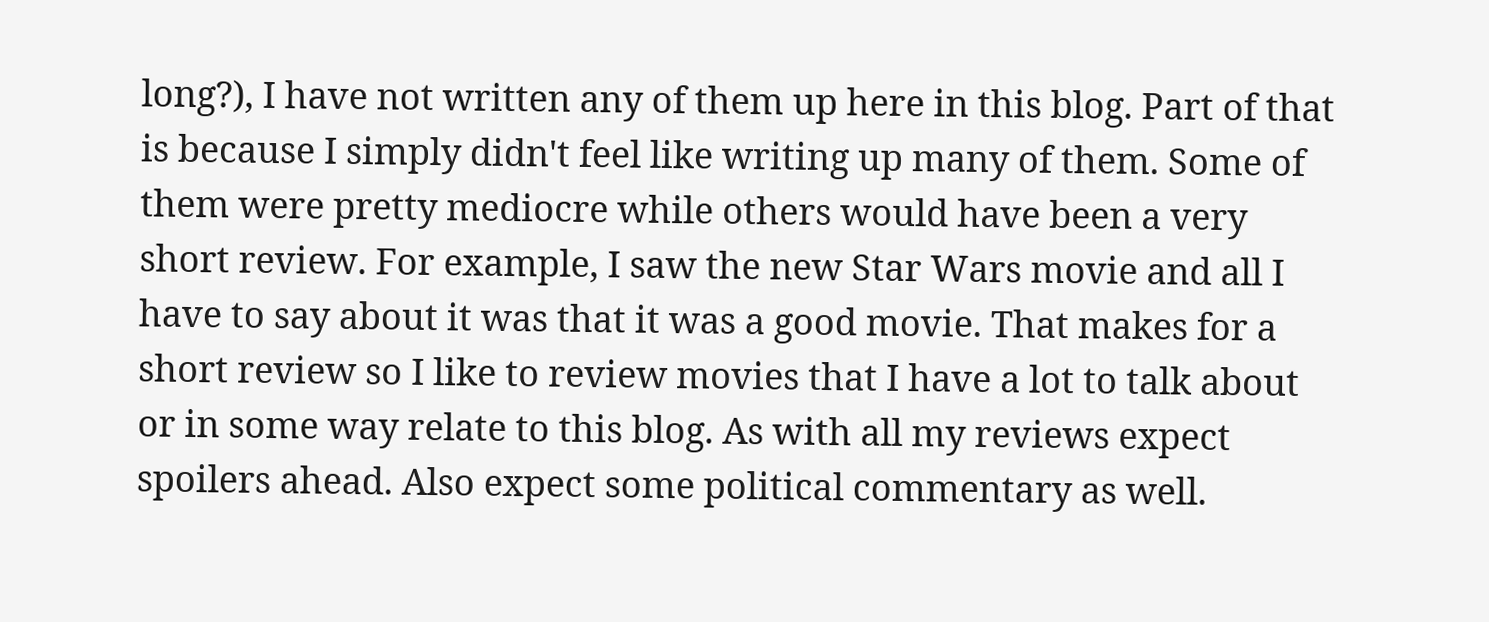long?), I have not written any of them up here in this blog. Part of that is because I simply didn't feel like writing up many of them. Some of them were pretty mediocre while others would have been a very short review. For example, I saw the new Star Wars movie and all I have to say about it was that it was a good movie. That makes for a short review so I like to review movies that I have a lot to talk about or in some way relate to this blog. As with all my reviews expect spoilers ahead. Also expect some political commentary as well.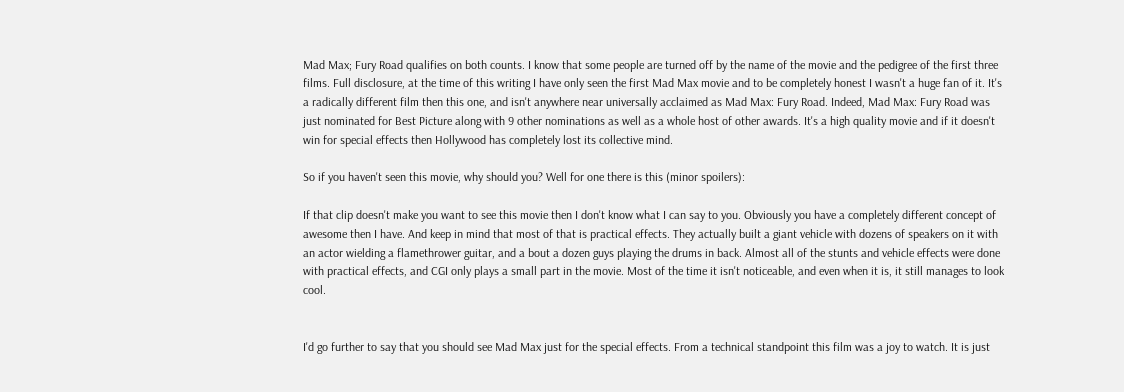Mad Max; Fury Road qualifies on both counts. I know that some people are turned off by the name of the movie and the pedigree of the first three films. Full disclosure, at the time of this writing I have only seen the first Mad Max movie and to be completely honest I wasn't a huge fan of it. It's a radically different film then this one, and isn't anywhere near universally acclaimed as Mad Max: Fury Road. Indeed, Mad Max: Fury Road was just nominated for Best Picture along with 9 other nominations as well as a whole host of other awards. It's a high quality movie and if it doesn't win for special effects then Hollywood has completely lost its collective mind.

So if you haven't seen this movie, why should you? Well for one there is this (minor spoilers):

If that clip doesn't make you want to see this movie then I don't know what I can say to you. Obviously you have a completely different concept of awesome then I have. And keep in mind that most of that is practical effects. They actually built a giant vehicle with dozens of speakers on it with an actor wielding a flamethrower guitar, and a bout a dozen guys playing the drums in back. Almost all of the stunts and vehicle effects were done with practical effects, and CGI only plays a small part in the movie. Most of the time it isn't noticeable, and even when it is, it still manages to look cool.


I'd go further to say that you should see Mad Max just for the special effects. From a technical standpoint this film was a joy to watch. It is just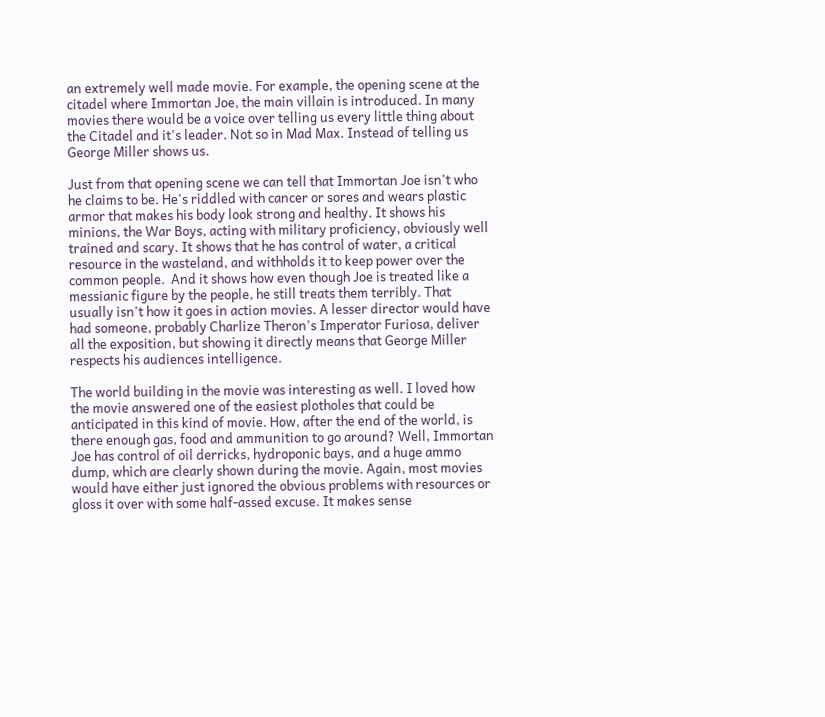an extremely well made movie. For example, the opening scene at the citadel where Immortan Joe, the main villain is introduced. In many movies there would be a voice over telling us every little thing about the Citadel and it's leader. Not so in Mad Max. Instead of telling us George Miller shows us.

Just from that opening scene we can tell that Immortan Joe isn't who he claims to be. He's riddled with cancer or sores and wears plastic armor that makes his body look strong and healthy. It shows his minions, the War Boys, acting with military proficiency, obviously well trained and scary. It shows that he has control of water, a critical resource in the wasteland, and withholds it to keep power over the common people.  And it shows how even though Joe is treated like a messianic figure by the people, he still treats them terribly. That usually isn't how it goes in action movies. A lesser director would have had someone, probably Charlize Theron's Imperator Furiosa, deliver all the exposition, but showing it directly means that George Miller respects his audiences intelligence.

The world building in the movie was interesting as well. I loved how the movie answered one of the easiest plotholes that could be anticipated in this kind of movie. How, after the end of the world, is there enough gas, food and ammunition to go around? Well, Immortan Joe has control of oil derricks, hydroponic bays, and a huge ammo dump, which are clearly shown during the movie. Again, most movies would have either just ignored the obvious problems with resources or gloss it over with some half-assed excuse. It makes sense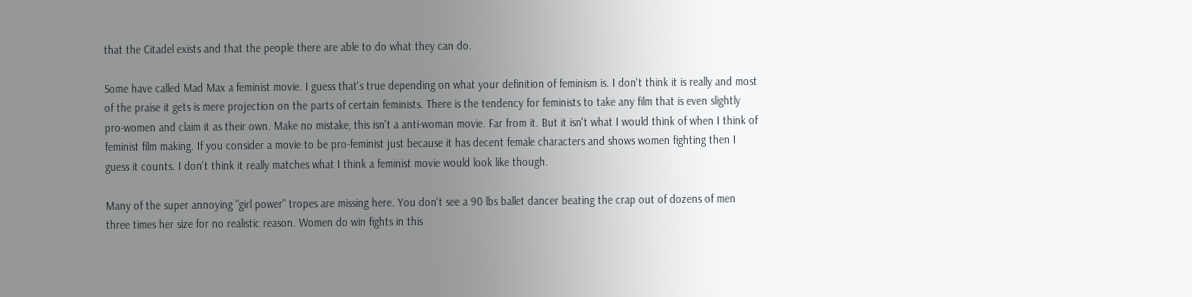that the Citadel exists and that the people there are able to do what they can do.

Some have called Mad Max a feminist movie. I guess that's true depending on what your definition of feminism is. I don't think it is really and most of the praise it gets is mere projection on the parts of certain feminists. There is the tendency for feminists to take any film that is even slightly pro-women and claim it as their own. Make no mistake, this isn't a anti-woman movie. Far from it. But it isn't what I would think of when I think of feminist film making. If you consider a movie to be pro-feminist just because it has decent female characters and shows women fighting then I guess it counts. I don't think it really matches what I think a feminist movie would look like though.

Many of the super annoying "girl power" tropes are missing here. You don't see a 90 lbs ballet dancer beating the crap out of dozens of men three times her size for no realistic reason. Women do win fights in this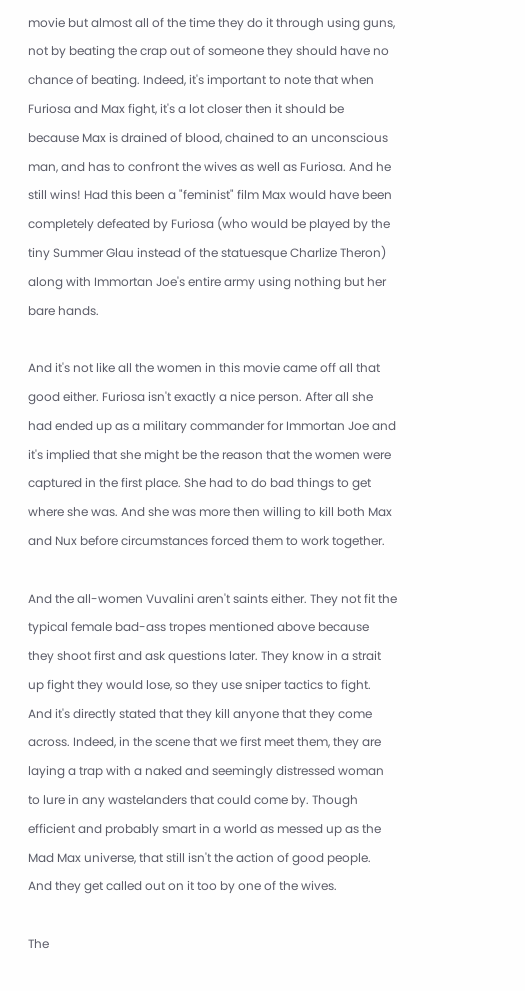movie but almost all of the time they do it through using guns, not by beating the crap out of someone they should have no chance of beating. Indeed, it's important to note that when Furiosa and Max fight, it's a lot closer then it should be because Max is drained of blood, chained to an unconscious man, and has to confront the wives as well as Furiosa. And he still wins! Had this been a "feminist" film Max would have been completely defeated by Furiosa (who would be played by the tiny Summer Glau instead of the statuesque Charlize Theron) along with Immortan Joe's entire army using nothing but her bare hands.

And it's not like all the women in this movie came off all that good either. Furiosa isn't exactly a nice person. After all she had ended up as a military commander for Immortan Joe and it's implied that she might be the reason that the women were captured in the first place. She had to do bad things to get where she was. And she was more then willing to kill both Max and Nux before circumstances forced them to work together.

And the all-women Vuvalini aren't saints either. They not fit the typical female bad-ass tropes mentioned above because they shoot first and ask questions later. They know in a strait up fight they would lose, so they use sniper tactics to fight. And it's directly stated that they kill anyone that they come across. Indeed, in the scene that we first meet them, they are laying a trap with a naked and seemingly distressed woman to lure in any wastelanders that could come by. Though efficient and probably smart in a world as messed up as the Mad Max universe, that still isn't the action of good people. And they get called out on it too by one of the wives.

The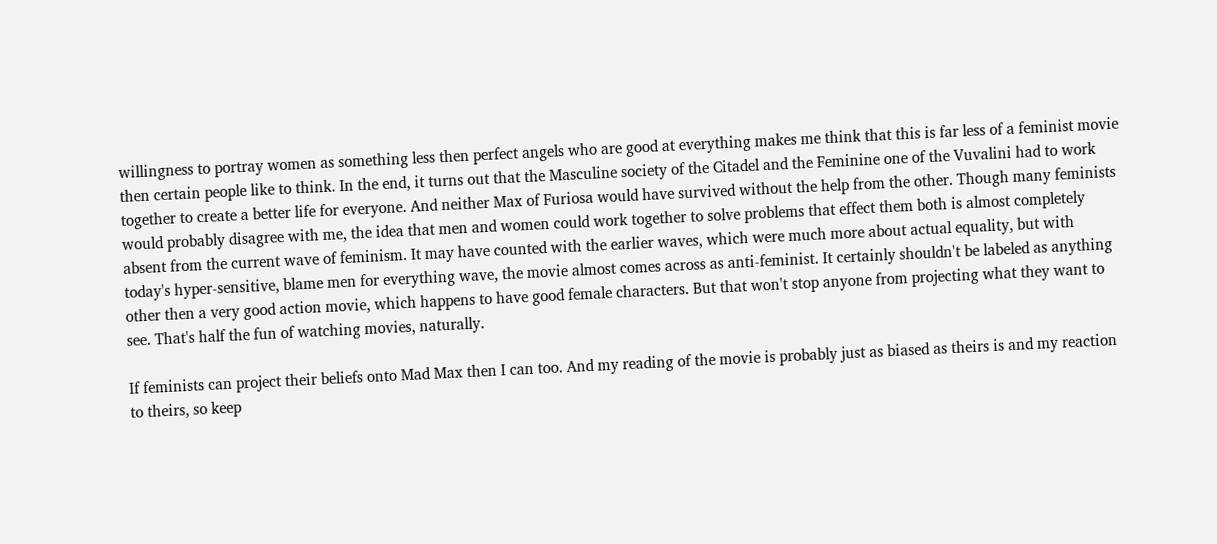willingness to portray women as something less then perfect angels who are good at everything makes me think that this is far less of a feminist movie then certain people like to think. In the end, it turns out that the Masculine society of the Citadel and the Feminine one of the Vuvalini had to work together to create a better life for everyone. And neither Max of Furiosa would have survived without the help from the other. Though many feminists would probably disagree with me, the idea that men and women could work together to solve problems that effect them both is almost completely absent from the current wave of feminism. It may have counted with the earlier waves, which were much more about actual equality, but with today's hyper-sensitive, blame men for everything wave, the movie almost comes across as anti-feminist. It certainly shouldn't be labeled as anything other then a very good action movie, which happens to have good female characters. But that won't stop anyone from projecting what they want to see. That's half the fun of watching movies, naturally.

If feminists can project their beliefs onto Mad Max then I can too. And my reading of the movie is probably just as biased as theirs is and my reaction to theirs, so keep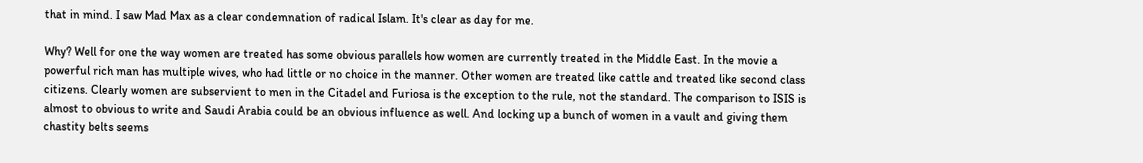that in mind. I saw Mad Max as a clear condemnation of radical Islam. It's clear as day for me.

Why? Well for one the way women are treated has some obvious parallels how women are currently treated in the Middle East. In the movie a powerful rich man has multiple wives, who had little or no choice in the manner. Other women are treated like cattle and treated like second class citizens. Clearly women are subservient to men in the Citadel and Furiosa is the exception to the rule, not the standard. The comparison to ISIS is almost to obvious to write and Saudi Arabia could be an obvious influence as well. And locking up a bunch of women in a vault and giving them chastity belts seems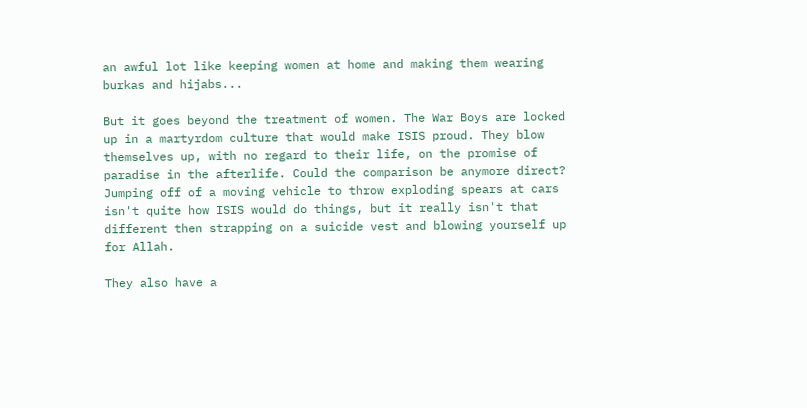an awful lot like keeping women at home and making them wearing burkas and hijabs...

But it goes beyond the treatment of women. The War Boys are locked up in a martyrdom culture that would make ISIS proud. They blow themselves up, with no regard to their life, on the promise of paradise in the afterlife. Could the comparison be anymore direct? Jumping off of a moving vehicle to throw exploding spears at cars isn't quite how ISIS would do things, but it really isn't that different then strapping on a suicide vest and blowing yourself up for Allah.

They also have a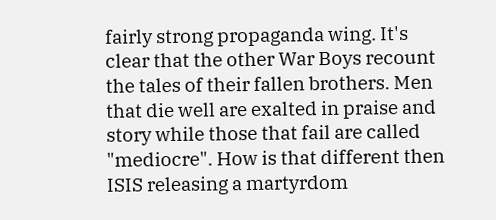fairly strong propaganda wing. It's clear that the other War Boys recount the tales of their fallen brothers. Men that die well are exalted in praise and story while those that fail are called "mediocre". How is that different then ISIS releasing a martyrdom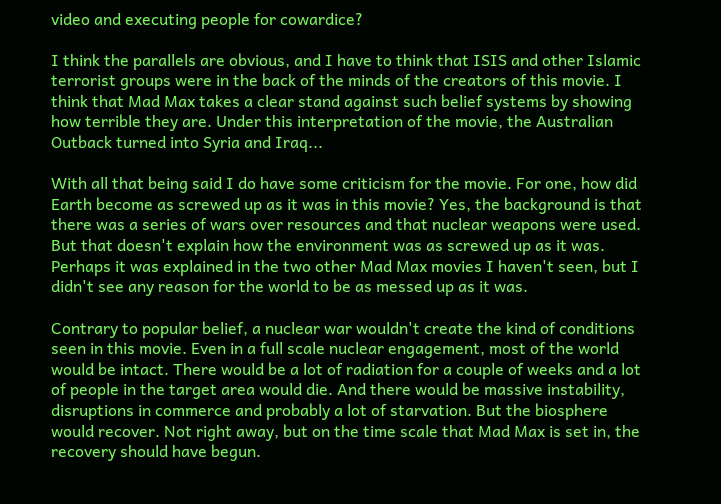video and executing people for cowardice?

I think the parallels are obvious, and I have to think that ISIS and other Islamic terrorist groups were in the back of the minds of the creators of this movie. I think that Mad Max takes a clear stand against such belief systems by showing how terrible they are. Under this interpretation of the movie, the Australian Outback turned into Syria and Iraq...

With all that being said I do have some criticism for the movie. For one, how did Earth become as screwed up as it was in this movie? Yes, the background is that there was a series of wars over resources and that nuclear weapons were used. But that doesn't explain how the environment was as screwed up as it was. Perhaps it was explained in the two other Mad Max movies I haven't seen, but I didn't see any reason for the world to be as messed up as it was.

Contrary to popular belief, a nuclear war wouldn't create the kind of conditions seen in this movie. Even in a full scale nuclear engagement, most of the world would be intact. There would be a lot of radiation for a couple of weeks and a lot of people in the target area would die. And there would be massive instability, disruptions in commerce and probably a lot of starvation. But the biosphere would recover. Not right away, but on the time scale that Mad Max is set in, the recovery should have begun.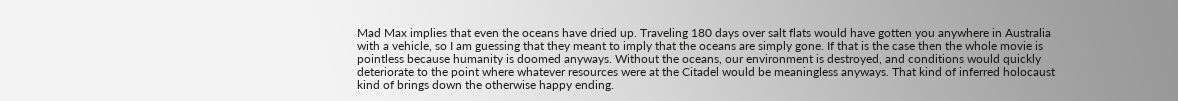Mad Max implies that even the oceans have dried up. Traveling 180 days over salt flats would have gotten you anywhere in Australia with a vehicle, so I am guessing that they meant to imply that the oceans are simply gone. If that is the case then the whole movie is pointless because humanity is doomed anyways. Without the oceans, our environment is destroyed, and conditions would quickly deteriorate to the point where whatever resources were at the Citadel would be meaningless anyways. That kind of inferred holocaust kind of brings down the otherwise happy ending.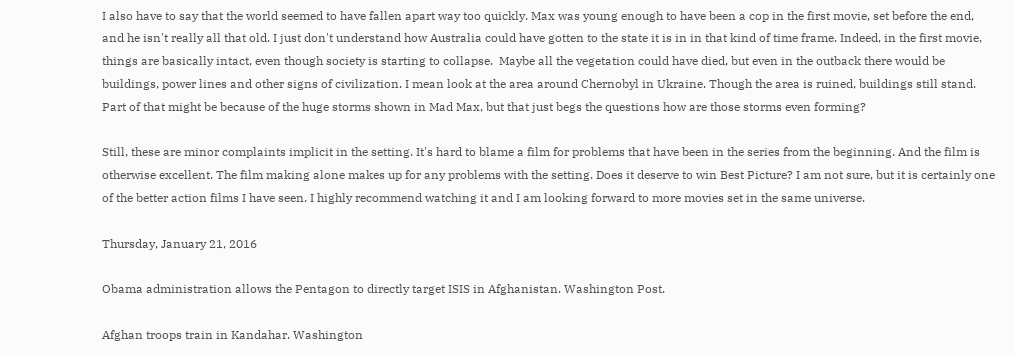I also have to say that the world seemed to have fallen apart way too quickly. Max was young enough to have been a cop in the first movie, set before the end, and he isn't really all that old. I just don't understand how Australia could have gotten to the state it is in in that kind of time frame. Indeed, in the first movie, things are basically intact, even though society is starting to collapse.  Maybe all the vegetation could have died, but even in the outback there would be buildings, power lines and other signs of civilization. I mean look at the area around Chernobyl in Ukraine. Though the area is ruined, buildings still stand. Part of that might be because of the huge storms shown in Mad Max, but that just begs the questions how are those storms even forming?

Still, these are minor complaints implicit in the setting. It's hard to blame a film for problems that have been in the series from the beginning. And the film is otherwise excellent. The film making alone makes up for any problems with the setting. Does it deserve to win Best Picture? I am not sure, but it is certainly one of the better action films I have seen. I highly recommend watching it and I am looking forward to more movies set in the same universe.

Thursday, January 21, 2016

Obama administration allows the Pentagon to directly target ISIS in Afghanistan. Washington Post.

Afghan troops train in Kandahar. Washington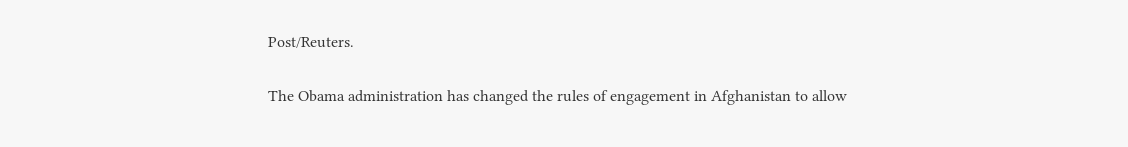Post/Reuters.

The Obama administration has changed the rules of engagement in Afghanistan to allow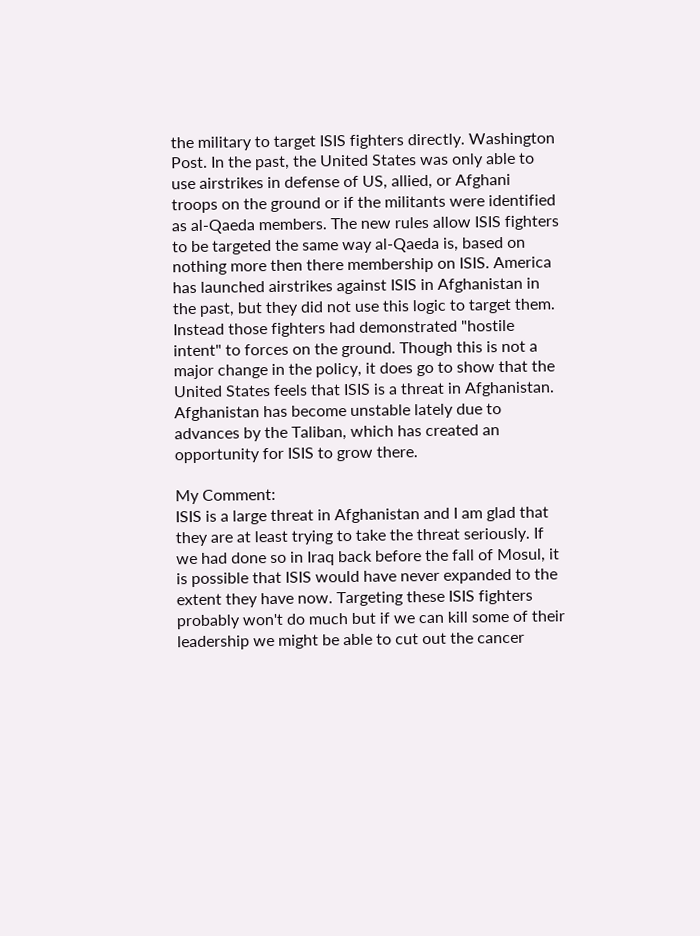the military to target ISIS fighters directly. Washington Post. In the past, the United States was only able to use airstrikes in defense of US, allied, or Afghani troops on the ground or if the militants were identified as al-Qaeda members. The new rules allow ISIS fighters to be targeted the same way al-Qaeda is, based on nothing more then there membership on ISIS. America has launched airstrikes against ISIS in Afghanistan in the past, but they did not use this logic to target them. Instead those fighters had demonstrated "hostile intent" to forces on the ground. Though this is not a major change in the policy, it does go to show that the United States feels that ISIS is a threat in Afghanistan. Afghanistan has become unstable lately due to advances by the Taliban, which has created an opportunity for ISIS to grow there.

My Comment:
ISIS is a large threat in Afghanistan and I am glad that they are at least trying to take the threat seriously. If we had done so in Iraq back before the fall of Mosul, it is possible that ISIS would have never expanded to the extent they have now. Targeting these ISIS fighters probably won't do much but if we can kill some of their leadership we might be able to cut out the cancer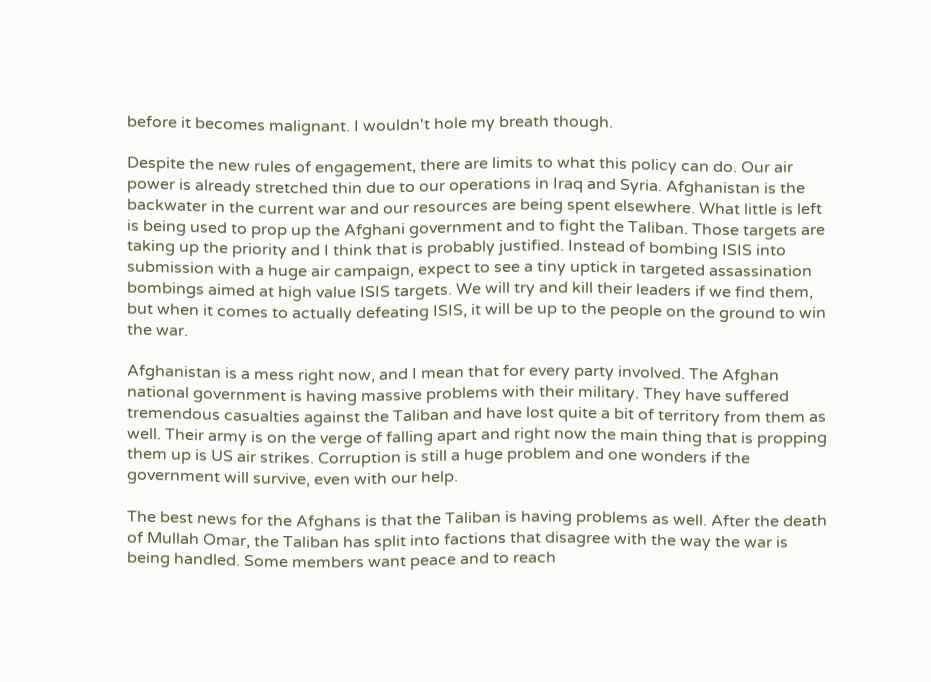before it becomes malignant. I wouldn't hole my breath though.

Despite the new rules of engagement, there are limits to what this policy can do. Our air power is already stretched thin due to our operations in Iraq and Syria. Afghanistan is the backwater in the current war and our resources are being spent elsewhere. What little is left is being used to prop up the Afghani government and to fight the Taliban. Those targets are taking up the priority and I think that is probably justified. Instead of bombing ISIS into submission with a huge air campaign, expect to see a tiny uptick in targeted assassination bombings aimed at high value ISIS targets. We will try and kill their leaders if we find them, but when it comes to actually defeating ISIS, it will be up to the people on the ground to win the war.

Afghanistan is a mess right now, and I mean that for every party involved. The Afghan national government is having massive problems with their military. They have suffered tremendous casualties against the Taliban and have lost quite a bit of territory from them as well. Their army is on the verge of falling apart and right now the main thing that is propping them up is US air strikes. Corruption is still a huge problem and one wonders if the government will survive, even with our help.

The best news for the Afghans is that the Taliban is having problems as well. After the death of Mullah Omar, the Taliban has split into factions that disagree with the way the war is being handled. Some members want peace and to reach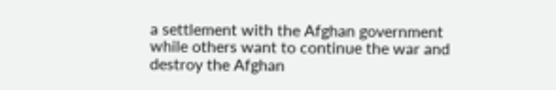a settlement with the Afghan government while others want to continue the war and destroy the Afghan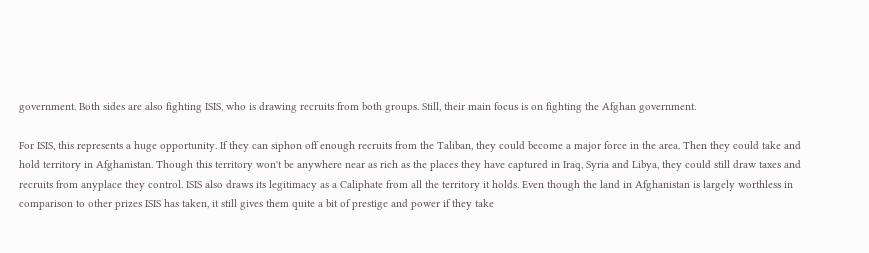government. Both sides are also fighting ISIS, who is drawing recruits from both groups. Still, their main focus is on fighting the Afghan government.

For ISIS, this represents a huge opportunity. If they can siphon off enough recruits from the Taliban, they could become a major force in the area. Then they could take and hold territory in Afghanistan. Though this territory won't be anywhere near as rich as the places they have captured in Iraq, Syria and Libya, they could still draw taxes and recruits from anyplace they control. ISIS also draws its legitimacy as a Caliphate from all the territory it holds. Even though the land in Afghanistan is largely worthless in comparison to other prizes ISIS has taken, it still gives them quite a bit of prestige and power if they take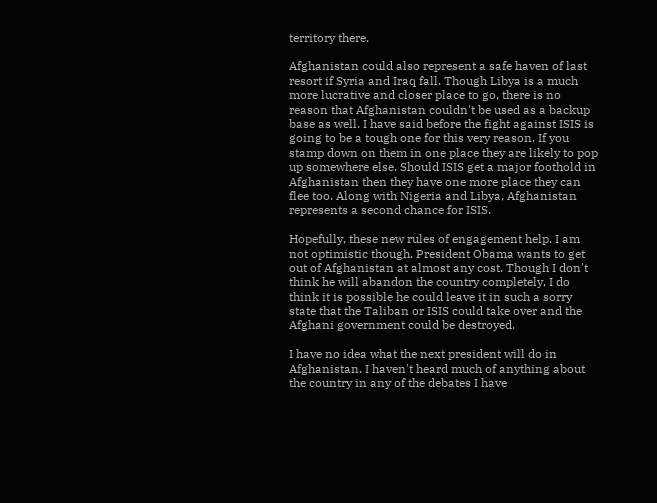territory there.

Afghanistan could also represent a safe haven of last resort if Syria and Iraq fall. Though Libya is a much more lucrative and closer place to go, there is no reason that Afghanistan couldn't be used as a backup base as well. I have said before the fight against ISIS is going to be a tough one for this very reason. If you stamp down on them in one place they are likely to pop up somewhere else. Should ISIS get a major foothold in Afghanistan then they have one more place they can flee too. Along with Nigeria and Libya, Afghanistan represents a second chance for ISIS.

Hopefully, these new rules of engagement help. I am not optimistic though. President Obama wants to get out of Afghanistan at almost any cost. Though I don't think he will abandon the country completely, I do think it is possible he could leave it in such a sorry state that the Taliban or ISIS could take over and the Afghani government could be destroyed.

I have no idea what the next president will do in Afghanistan. I haven't heard much of anything about the country in any of the debates I have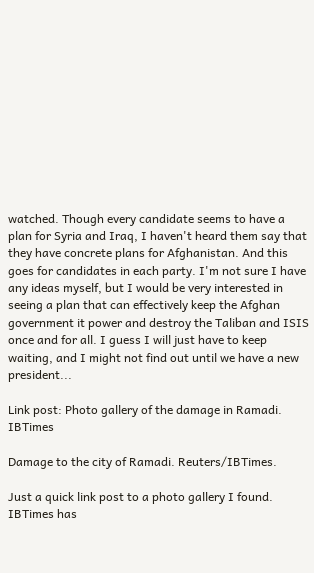watched. Though every candidate seems to have a plan for Syria and Iraq, I haven't heard them say that they have concrete plans for Afghanistan. And this goes for candidates in each party. I'm not sure I have any ideas myself, but I would be very interested in seeing a plan that can effectively keep the Afghan government it power and destroy the Taliban and ISIS once and for all. I guess I will just have to keep waiting, and I might not find out until we have a new president...

Link post: Photo gallery of the damage in Ramadi. IBTimes

Damage to the city of Ramadi. Reuters/IBTimes.

Just a quick link post to a photo gallery I found. IBTimes has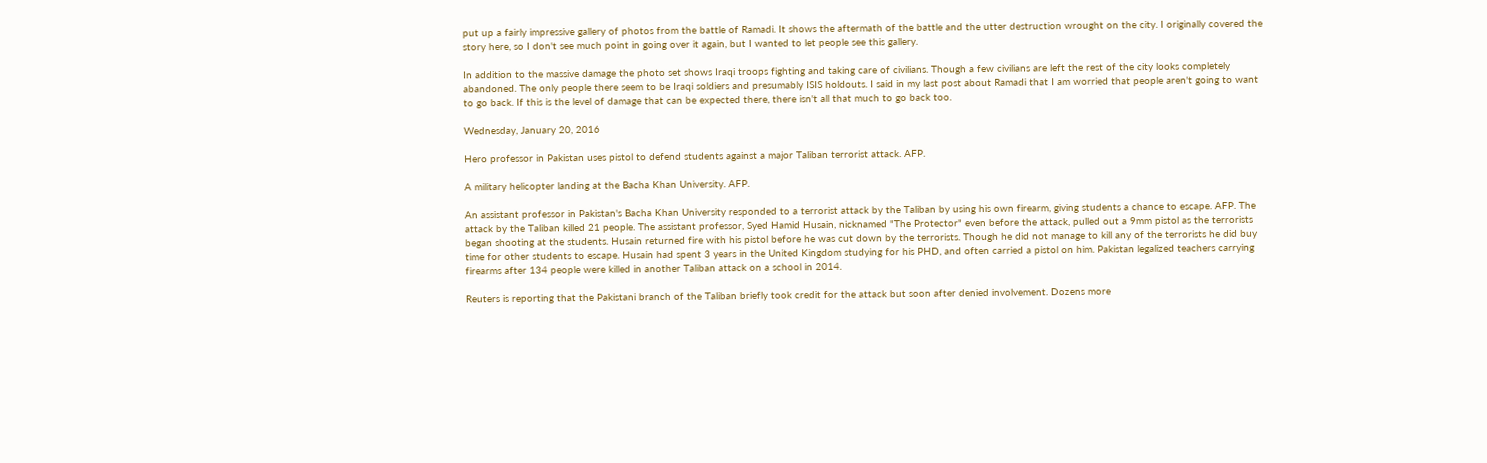put up a fairly impressive gallery of photos from the battle of Ramadi. It shows the aftermath of the battle and the utter destruction wrought on the city. I originally covered the story here, so I don't see much point in going over it again, but I wanted to let people see this gallery.

In addition to the massive damage the photo set shows Iraqi troops fighting and taking care of civilians. Though a few civilians are left the rest of the city looks completely abandoned. The only people there seem to be Iraqi soldiers and presumably ISIS holdouts. I said in my last post about Ramadi that I am worried that people aren't going to want to go back. If this is the level of damage that can be expected there, there isn't all that much to go back too.

Wednesday, January 20, 2016

Hero professor in Pakistan uses pistol to defend students against a major Taliban terrorist attack. AFP.

A military helicopter landing at the Bacha Khan University. AFP.

An assistant professor in Pakistan's Bacha Khan University responded to a terrorist attack by the Taliban by using his own firearm, giving students a chance to escape. AFP. The attack by the Taliban killed 21 people. The assistant professor, Syed Hamid Husain, nicknamed "The Protector" even before the attack, pulled out a 9mm pistol as the terrorists began shooting at the students. Husain returned fire with his pistol before he was cut down by the terrorists. Though he did not manage to kill any of the terrorists he did buy time for other students to escape. Husain had spent 3 years in the United Kingdom studying for his PHD, and often carried a pistol on him. Pakistan legalized teachers carrying firearms after 134 people were killed in another Taliban attack on a school in 2014.

Reuters is reporting that the Pakistani branch of the Taliban briefly took credit for the attack but soon after denied involvement. Dozens more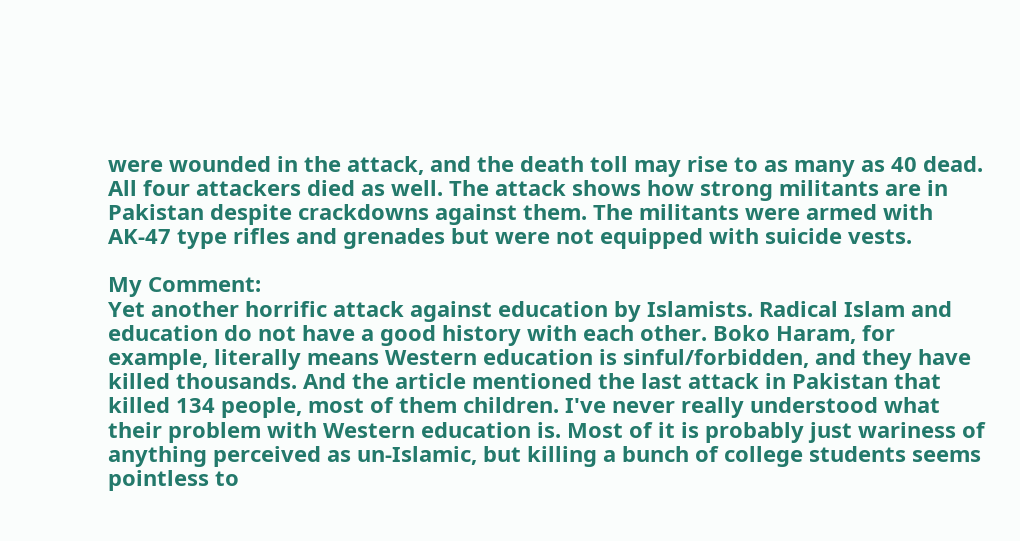were wounded in the attack, and the death toll may rise to as many as 40 dead. All four attackers died as well. The attack shows how strong militants are in Pakistan despite crackdowns against them. The militants were armed with AK-47 type rifles and grenades but were not equipped with suicide vests.

My Comment:
Yet another horrific attack against education by Islamists. Radical Islam and education do not have a good history with each other. Boko Haram, for example, literally means Western education is sinful/forbidden, and they have killed thousands. And the article mentioned the last attack in Pakistan that killed 134 people, most of them children. I've never really understood what their problem with Western education is. Most of it is probably just wariness of anything perceived as un-Islamic, but killing a bunch of college students seems pointless to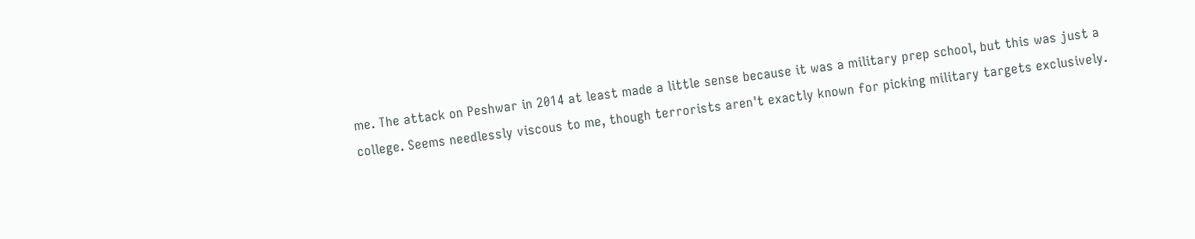me. The attack on Peshwar in 2014 at least made a little sense because it was a military prep school, but this was just a college. Seems needlessly viscous to me, though terrorists aren't exactly known for picking military targets exclusively.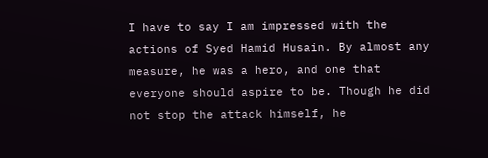I have to say I am impressed with the actions of Syed Hamid Husain. By almost any measure, he was a hero, and one that everyone should aspire to be. Though he did not stop the attack himself, he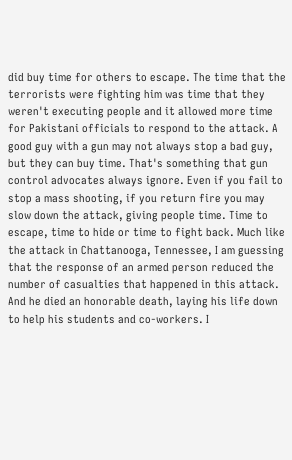did buy time for others to escape. The time that the terrorists were fighting him was time that they weren't executing people and it allowed more time for Pakistani officials to respond to the attack. A good guy with a gun may not always stop a bad guy, but they can buy time. That's something that gun control advocates always ignore. Even if you fail to stop a mass shooting, if you return fire you may slow down the attack, giving people time. Time to escape, time to hide or time to fight back. Much like the attack in Chattanooga, Tennessee, I am guessing that the response of an armed person reduced the number of casualties that happened in this attack. And he died an honorable death, laying his life down to help his students and co-workers. I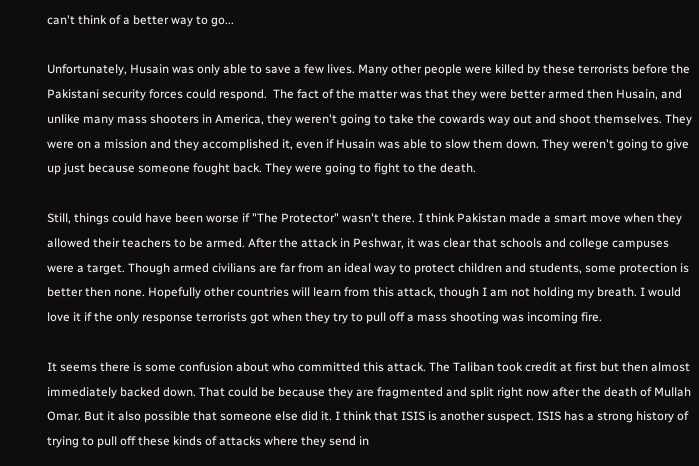can't think of a better way to go...

Unfortunately, Husain was only able to save a few lives. Many other people were killed by these terrorists before the Pakistani security forces could respond.  The fact of the matter was that they were better armed then Husain, and unlike many mass shooters in America, they weren't going to take the cowards way out and shoot themselves. They were on a mission and they accomplished it, even if Husain was able to slow them down. They weren't going to give up just because someone fought back. They were going to fight to the death.

Still, things could have been worse if "The Protector" wasn't there. I think Pakistan made a smart move when they allowed their teachers to be armed. After the attack in Peshwar, it was clear that schools and college campuses were a target. Though armed civilians are far from an ideal way to protect children and students, some protection is better then none. Hopefully other countries will learn from this attack, though I am not holding my breath. I would love it if the only response terrorists got when they try to pull off a mass shooting was incoming fire.

It seems there is some confusion about who committed this attack. The Taliban took credit at first but then almost immediately backed down. That could be because they are fragmented and split right now after the death of Mullah Omar. But it also possible that someone else did it. I think that ISIS is another suspect. ISIS has a strong history of trying to pull off these kinds of attacks where they send in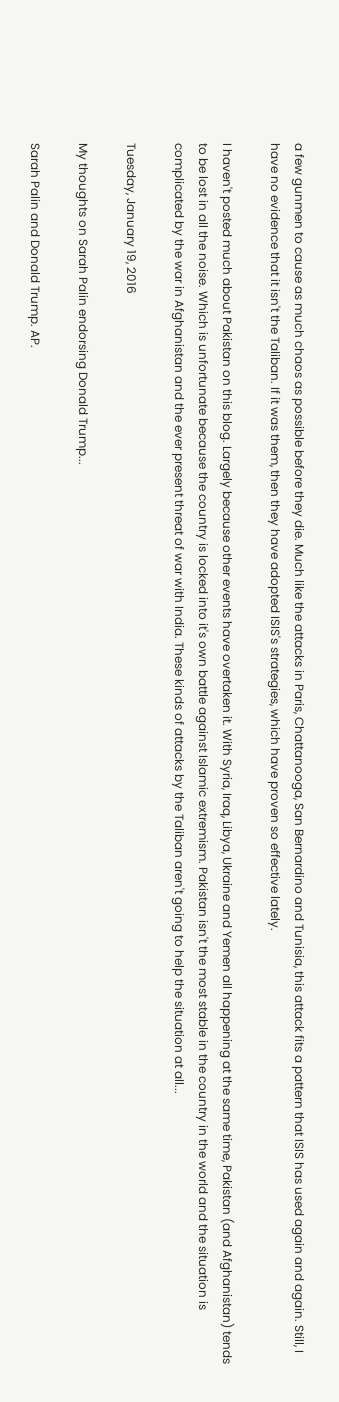a few gunmen to cause as much chaos as possible before they die. Much like the attacks in Paris, Chattanooga, San Bernardino and Tunisia, this attack fits a pattern that ISIS has used again and again. Still, I have no evidence that it isn't the Taliban. If it was them, then they have adopted ISIS's strategies, which have proven so effective lately.

I haven't posted much about Pakistan on this blog. Largely because other events have overtaken it. With Syria, Iraq, Libya, Ukraine and Yemen all happening at the same time, Pakistan (and Afghanistan) tends to be lost in all the noise. Which is unfortunate because the country is locked into it's own battle against Islamic extremism. Pakistan isn't the most stable in the country in the world and the situation is complicated by the war in Afghanistan and the ever present threat of war with India. These kinds of attacks by the Taliban aren't going to help the situation at all...

Tuesday, January 19, 2016

My thoughts on Sarah Palin endorsing Donald Trump...

Sarah Palin and Donald Trump. AP.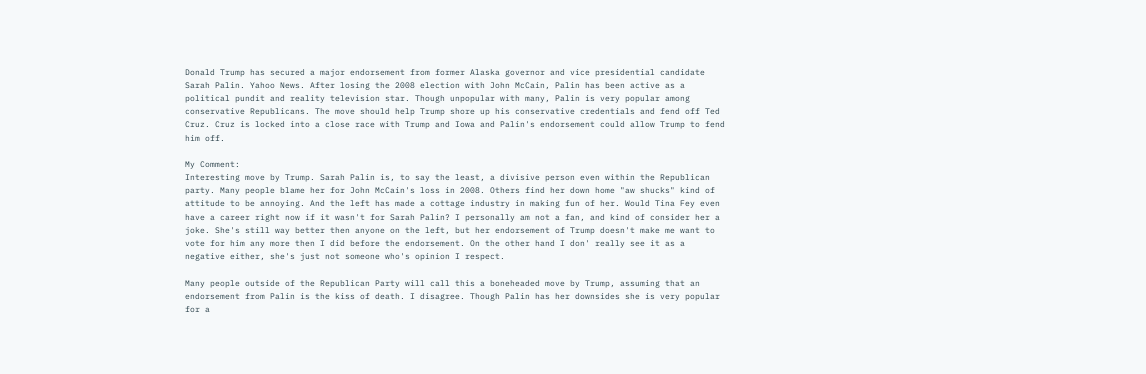Donald Trump has secured a major endorsement from former Alaska governor and vice presidential candidate Sarah Palin. Yahoo News. After losing the 2008 election with John McCain, Palin has been active as a political pundit and reality television star. Though unpopular with many, Palin is very popular among conservative Republicans. The move should help Trump shore up his conservative credentials and fend off Ted Cruz. Cruz is locked into a close race with Trump and Iowa and Palin's endorsement could allow Trump to fend him off.

My Comment:
Interesting move by Trump. Sarah Palin is, to say the least, a divisive person even within the Republican party. Many people blame her for John McCain's loss in 2008. Others find her down home "aw shucks" kind of attitude to be annoying. And the left has made a cottage industry in making fun of her. Would Tina Fey even have a career right now if it wasn't for Sarah Palin? I personally am not a fan, and kind of consider her a joke. She's still way better then anyone on the left, but her endorsement of Trump doesn't make me want to vote for him any more then I did before the endorsement. On the other hand I don' really see it as a negative either, she's just not someone who's opinion I respect.

Many people outside of the Republican Party will call this a boneheaded move by Trump, assuming that an endorsement from Palin is the kiss of death. I disagree. Though Palin has her downsides she is very popular for a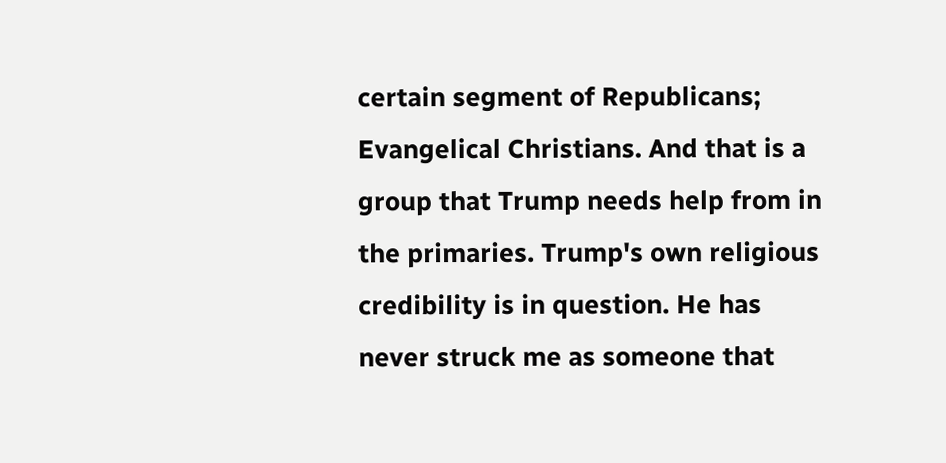certain segment of Republicans; Evangelical Christians. And that is a group that Trump needs help from in the primaries. Trump's own religious credibility is in question. He has never struck me as someone that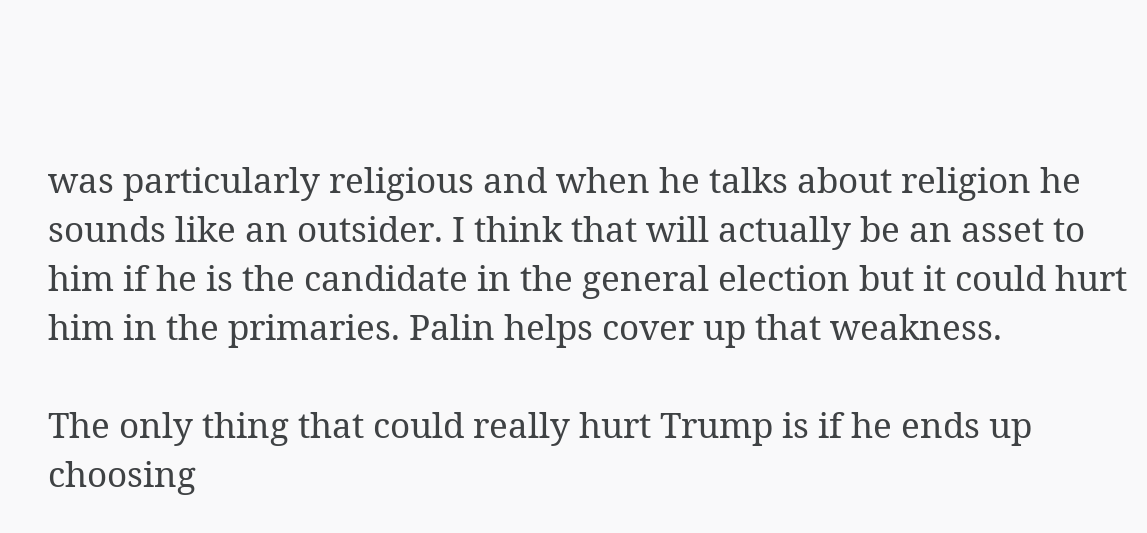was particularly religious and when he talks about religion he sounds like an outsider. I think that will actually be an asset to him if he is the candidate in the general election but it could hurt him in the primaries. Palin helps cover up that weakness.

The only thing that could really hurt Trump is if he ends up choosing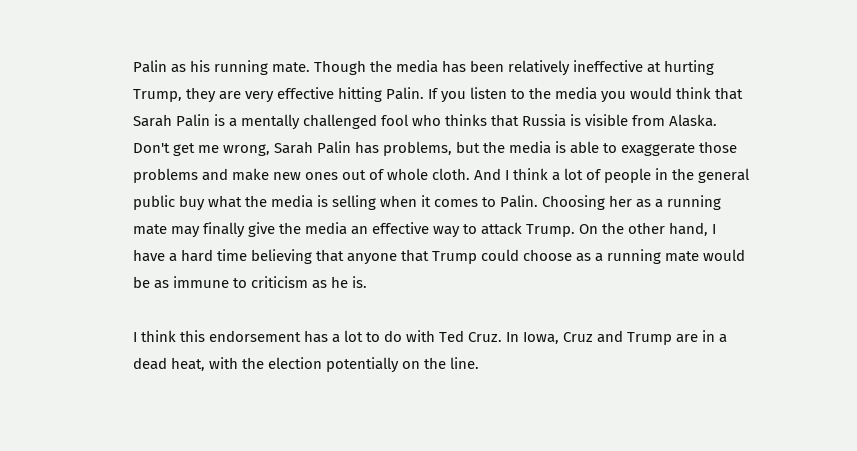Palin as his running mate. Though the media has been relatively ineffective at hurting Trump, they are very effective hitting Palin. If you listen to the media you would think that Sarah Palin is a mentally challenged fool who thinks that Russia is visible from Alaska. Don't get me wrong, Sarah Palin has problems, but the media is able to exaggerate those problems and make new ones out of whole cloth. And I think a lot of people in the general public buy what the media is selling when it comes to Palin. Choosing her as a running mate may finally give the media an effective way to attack Trump. On the other hand, I have a hard time believing that anyone that Trump could choose as a running mate would be as immune to criticism as he is.

I think this endorsement has a lot to do with Ted Cruz. In Iowa, Cruz and Trump are in a dead heat, with the election potentially on the line.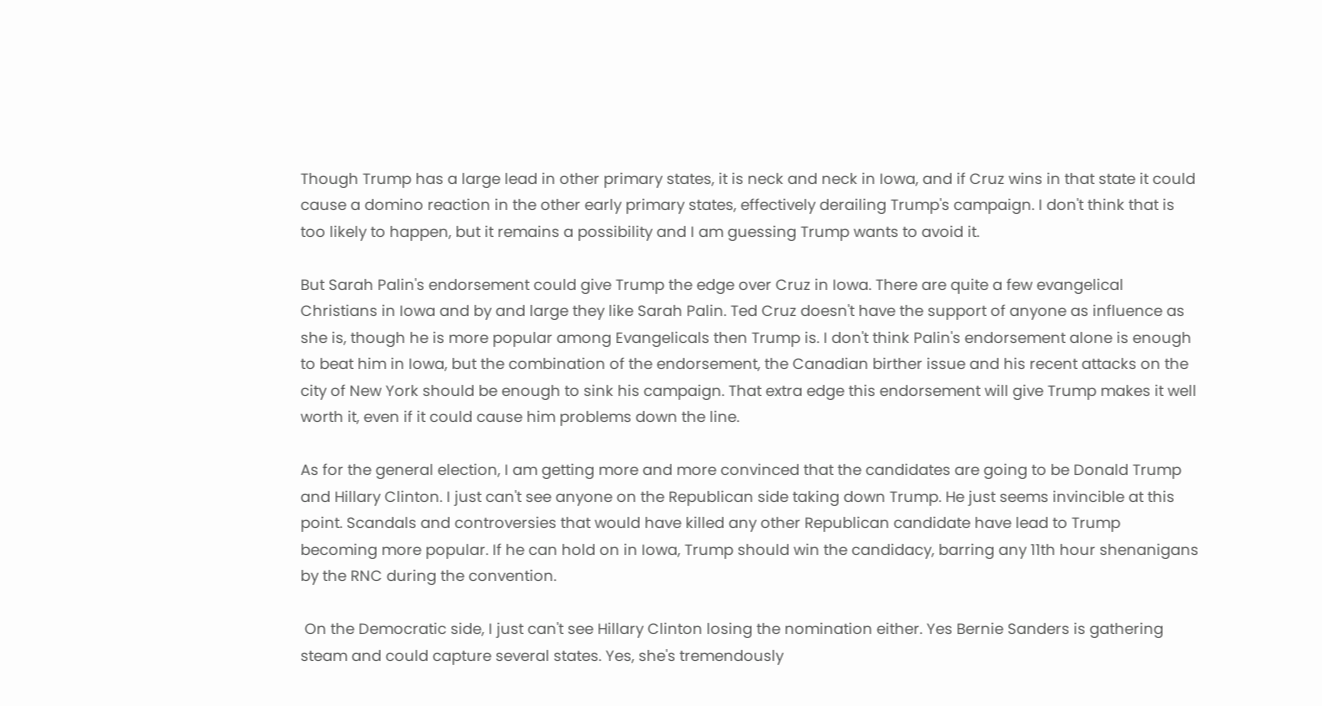Though Trump has a large lead in other primary states, it is neck and neck in Iowa, and if Cruz wins in that state it could cause a domino reaction in the other early primary states, effectively derailing Trump's campaign. I don't think that is too likely to happen, but it remains a possibility and I am guessing Trump wants to avoid it.

But Sarah Palin's endorsement could give Trump the edge over Cruz in Iowa. There are quite a few evangelical Christians in Iowa and by and large they like Sarah Palin. Ted Cruz doesn't have the support of anyone as influence as she is, though he is more popular among Evangelicals then Trump is. I don't think Palin's endorsement alone is enough to beat him in Iowa, but the combination of the endorsement, the Canadian birther issue and his recent attacks on the city of New York should be enough to sink his campaign. That extra edge this endorsement will give Trump makes it well worth it, even if it could cause him problems down the line.

As for the general election, I am getting more and more convinced that the candidates are going to be Donald Trump and Hillary Clinton. I just can't see anyone on the Republican side taking down Trump. He just seems invincible at this point. Scandals and controversies that would have killed any other Republican candidate have lead to Trump becoming more popular. If he can hold on in Iowa, Trump should win the candidacy, barring any 11th hour shenanigans by the RNC during the convention.

 On the Democratic side, I just can't see Hillary Clinton losing the nomination either. Yes Bernie Sanders is gathering steam and could capture several states. Yes, she's tremendously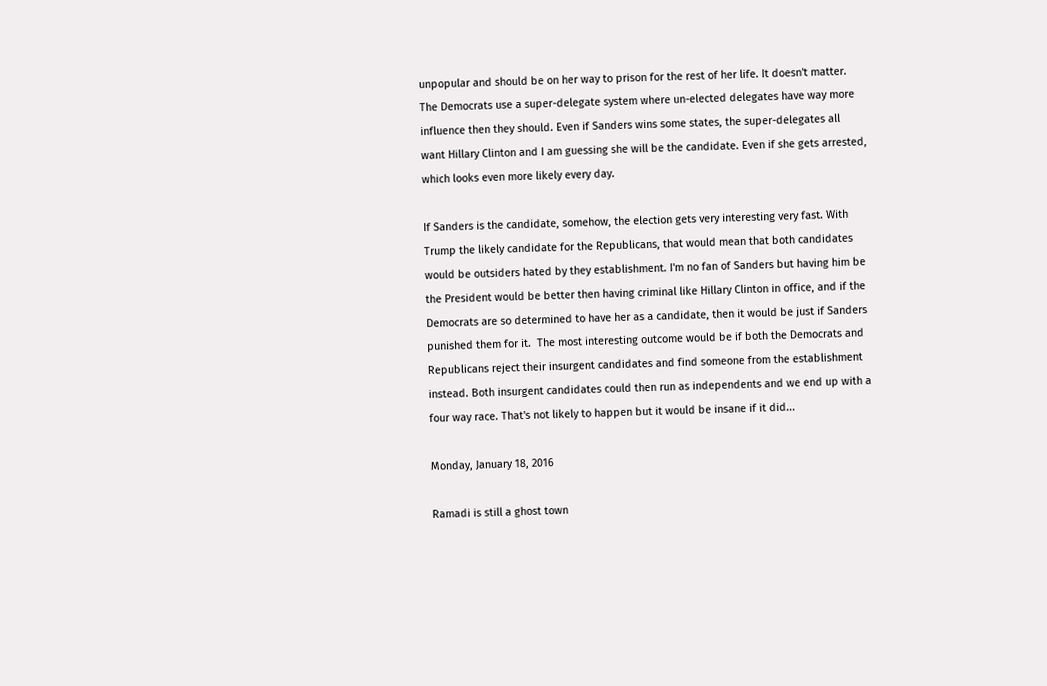unpopular and should be on her way to prison for the rest of her life. It doesn't matter. The Democrats use a super-delegate system where un-elected delegates have way more influence then they should. Even if Sanders wins some states, the super-delegates all want Hillary Clinton and I am guessing she will be the candidate. Even if she gets arrested, which looks even more likely every day.

If Sanders is the candidate, somehow, the election gets very interesting very fast. With Trump the likely candidate for the Republicans, that would mean that both candidates would be outsiders hated by they establishment. I'm no fan of Sanders but having him be the President would be better then having criminal like Hillary Clinton in office, and if the Democrats are so determined to have her as a candidate, then it would be just if Sanders punished them for it.  The most interesting outcome would be if both the Democrats and Republicans reject their insurgent candidates and find someone from the establishment instead. Both insurgent candidates could then run as independents and we end up with a four way race. That's not likely to happen but it would be insane if it did...

Monday, January 18, 2016

Ramadi is still a ghost town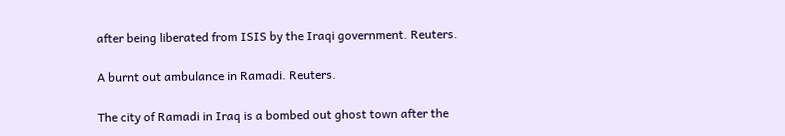after being liberated from ISIS by the Iraqi government. Reuters.

A burnt out ambulance in Ramadi. Reuters.

The city of Ramadi in Iraq is a bombed out ghost town after the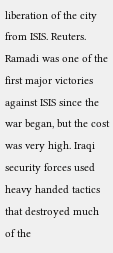liberation of the city from ISIS. Reuters. Ramadi was one of the first major victories against ISIS since the war began, but the cost was very high. Iraqi security forces used heavy handed tactics that destroyed much of the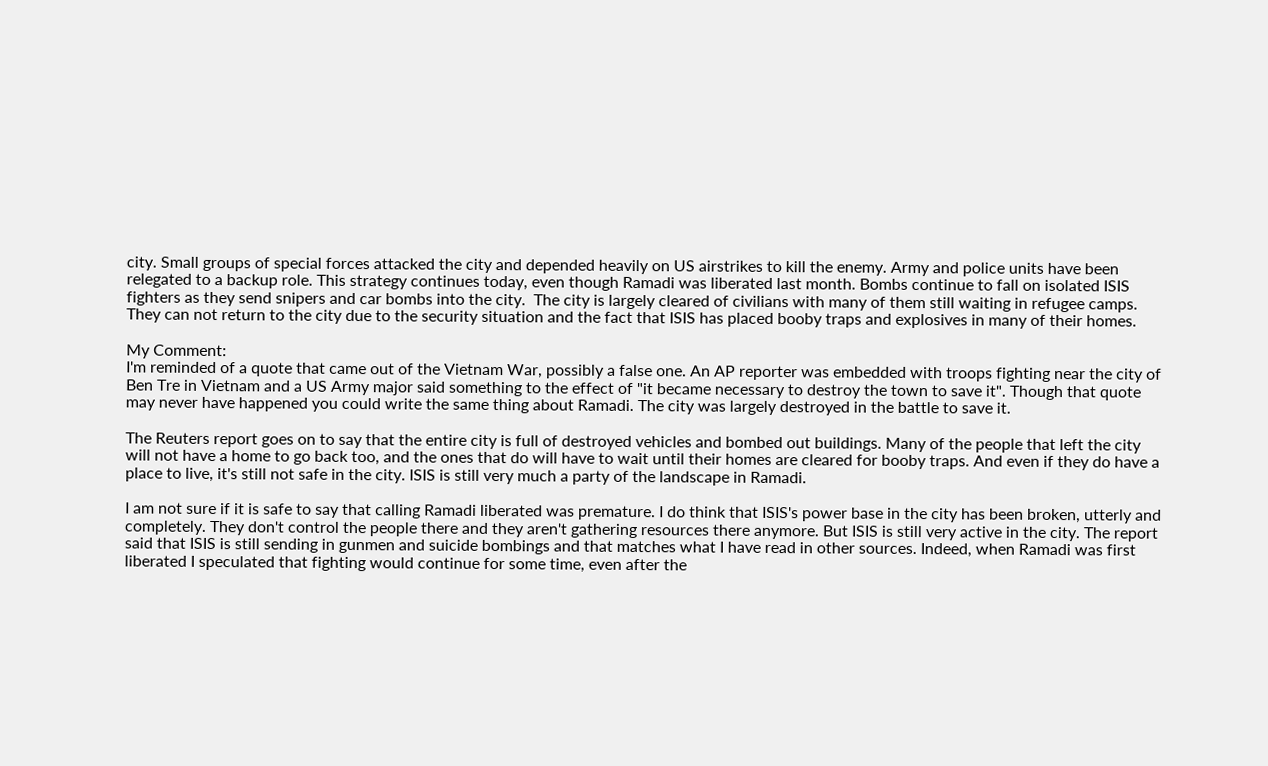city. Small groups of special forces attacked the city and depended heavily on US airstrikes to kill the enemy. Army and police units have been relegated to a backup role. This strategy continues today, even though Ramadi was liberated last month. Bombs continue to fall on isolated ISIS fighters as they send snipers and car bombs into the city.  The city is largely cleared of civilians with many of them still waiting in refugee camps. They can not return to the city due to the security situation and the fact that ISIS has placed booby traps and explosives in many of their homes.

My Comment:
I'm reminded of a quote that came out of the Vietnam War, possibly a false one. An AP reporter was embedded with troops fighting near the city of Ben Tre in Vietnam and a US Army major said something to the effect of "it became necessary to destroy the town to save it". Though that quote may never have happened you could write the same thing about Ramadi. The city was largely destroyed in the battle to save it.

The Reuters report goes on to say that the entire city is full of destroyed vehicles and bombed out buildings. Many of the people that left the city will not have a home to go back too, and the ones that do will have to wait until their homes are cleared for booby traps. And even if they do have a place to live, it's still not safe in the city. ISIS is still very much a party of the landscape in Ramadi.

I am not sure if it is safe to say that calling Ramadi liberated was premature. I do think that ISIS's power base in the city has been broken, utterly and completely. They don't control the people there and they aren't gathering resources there anymore. But ISIS is still very active in the city. The report said that ISIS is still sending in gunmen and suicide bombings and that matches what I have read in other sources. Indeed, when Ramadi was first liberated I speculated that fighting would continue for some time, even after the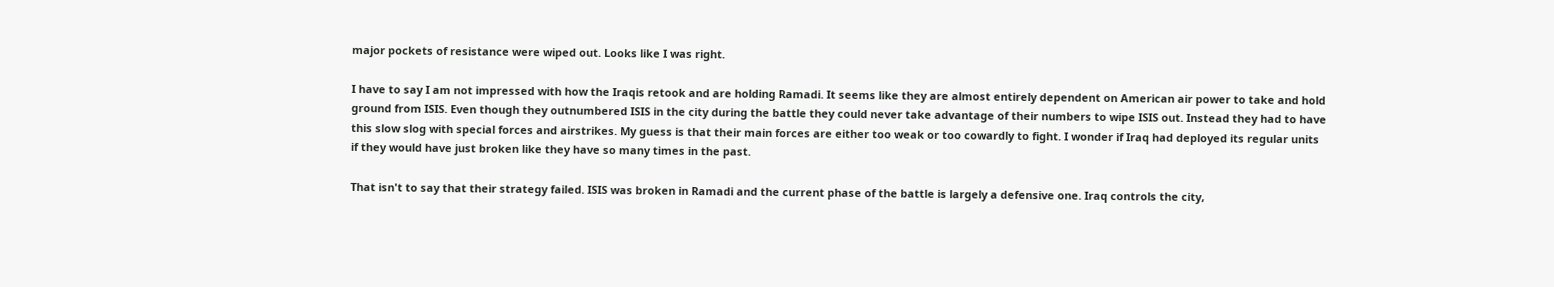major pockets of resistance were wiped out. Looks like I was right.

I have to say I am not impressed with how the Iraqis retook and are holding Ramadi. It seems like they are almost entirely dependent on American air power to take and hold ground from ISIS. Even though they outnumbered ISIS in the city during the battle they could never take advantage of their numbers to wipe ISIS out. Instead they had to have this slow slog with special forces and airstrikes. My guess is that their main forces are either too weak or too cowardly to fight. I wonder if Iraq had deployed its regular units if they would have just broken like they have so many times in the past.

That isn't to say that their strategy failed. ISIS was broken in Ramadi and the current phase of the battle is largely a defensive one. Iraq controls the city,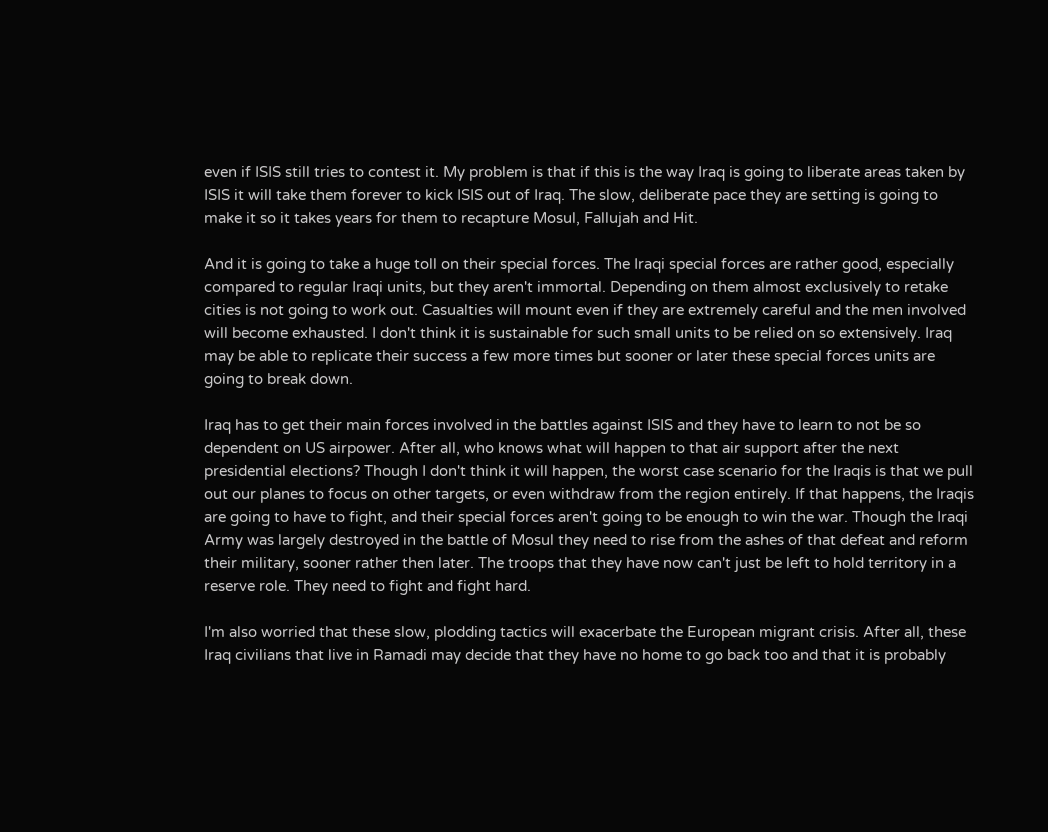even if ISIS still tries to contest it. My problem is that if this is the way Iraq is going to liberate areas taken by ISIS it will take them forever to kick ISIS out of Iraq. The slow, deliberate pace they are setting is going to make it so it takes years for them to recapture Mosul, Fallujah and Hit.

And it is going to take a huge toll on their special forces. The Iraqi special forces are rather good, especially compared to regular Iraqi units, but they aren't immortal. Depending on them almost exclusively to retake cities is not going to work out. Casualties will mount even if they are extremely careful and the men involved will become exhausted. I don't think it is sustainable for such small units to be relied on so extensively. Iraq may be able to replicate their success a few more times but sooner or later these special forces units are going to break down.

Iraq has to get their main forces involved in the battles against ISIS and they have to learn to not be so dependent on US airpower. After all, who knows what will happen to that air support after the next presidential elections? Though I don't think it will happen, the worst case scenario for the Iraqis is that we pull out our planes to focus on other targets, or even withdraw from the region entirely. If that happens, the Iraqis are going to have to fight, and their special forces aren't going to be enough to win the war. Though the Iraqi Army was largely destroyed in the battle of Mosul they need to rise from the ashes of that defeat and reform their military, sooner rather then later. The troops that they have now can't just be left to hold territory in a reserve role. They need to fight and fight hard.

I'm also worried that these slow, plodding tactics will exacerbate the European migrant crisis. After all, these Iraq civilians that live in Ramadi may decide that they have no home to go back too and that it is probably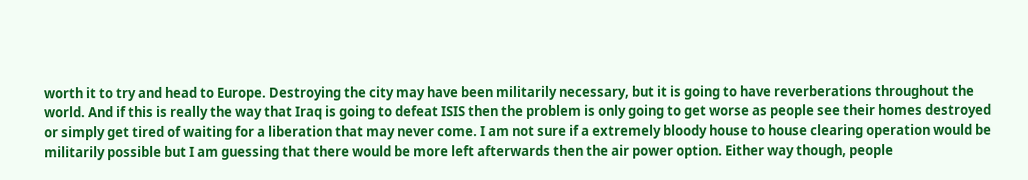worth it to try and head to Europe. Destroying the city may have been militarily necessary, but it is going to have reverberations throughout the world. And if this is really the way that Iraq is going to defeat ISIS then the problem is only going to get worse as people see their homes destroyed or simply get tired of waiting for a liberation that may never come. I am not sure if a extremely bloody house to house clearing operation would be militarily possible but I am guessing that there would be more left afterwards then the air power option. Either way though, people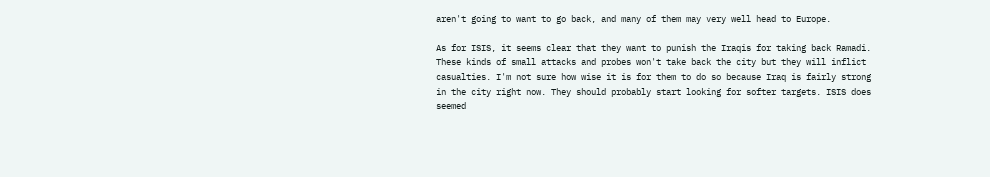aren't going to want to go back, and many of them may very well head to Europe.

As for ISIS, it seems clear that they want to punish the Iraqis for taking back Ramadi. These kinds of small attacks and probes won't take back the city but they will inflict casualties. I'm not sure how wise it is for them to do so because Iraq is fairly strong in the city right now. They should probably start looking for softer targets. ISIS does seemed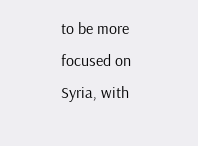to be more focused on Syria, with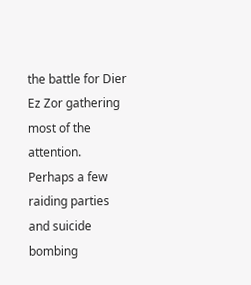the battle for Dier Ez Zor gathering most of the attention. Perhaps a few raiding parties and suicide bombing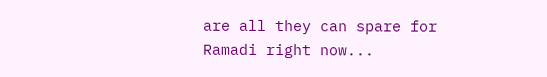are all they can spare for Ramadi right now...